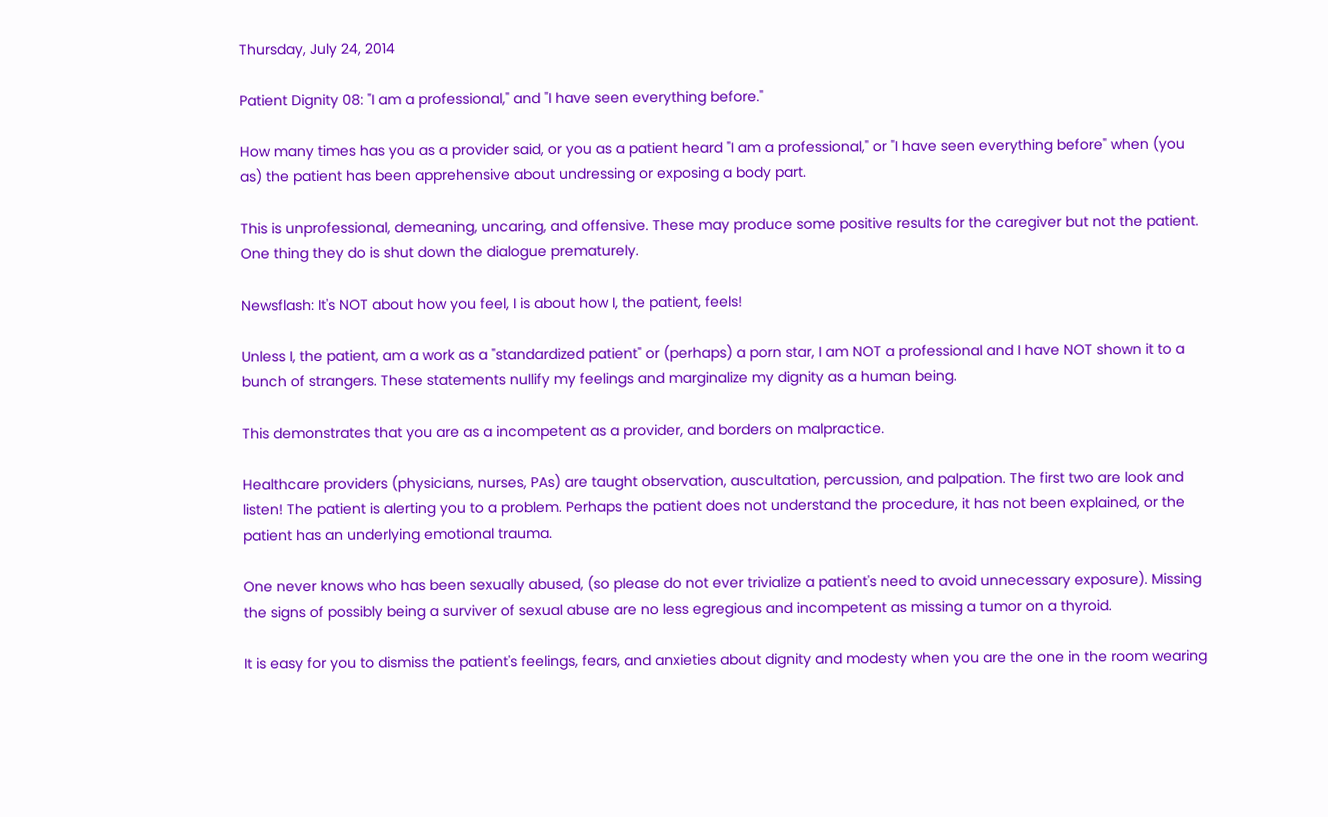Thursday, July 24, 2014

Patient Dignity 08: "I am a professional," and "I have seen everything before."

How many times has you as a provider said, or you as a patient heard "I am a professional," or "I have seen everything before" when (you as) the patient has been apprehensive about undressing or exposing a body part.

This is unprofessional, demeaning, uncaring, and offensive. These may produce some positive results for the caregiver but not the patient. One thing they do is shut down the dialogue prematurely.

Newsflash: It's NOT about how you feel, I is about how I, the patient, feels!

Unless I, the patient, am a work as a "standardized patient" or (perhaps) a porn star, I am NOT a professional and I have NOT shown it to a bunch of strangers. These statements nullify my feelings and marginalize my dignity as a human being.

This demonstrates that you are as a incompetent as a provider, and borders on malpractice.

Healthcare providers (physicians, nurses, PAs) are taught observation, auscultation, percussion, and palpation. The first two are look and listen! The patient is alerting you to a problem. Perhaps the patient does not understand the procedure, it has not been explained, or the patient has an underlying emotional trauma.

One never knows who has been sexually abused, (so please do not ever trivialize a patient's need to avoid unnecessary exposure). Missing the signs of possibly being a surviver of sexual abuse are no less egregious and incompetent as missing a tumor on a thyroid.

It is easy for you to dismiss the patient's feelings, fears, and anxieties about dignity and modesty when you are the one in the room wearing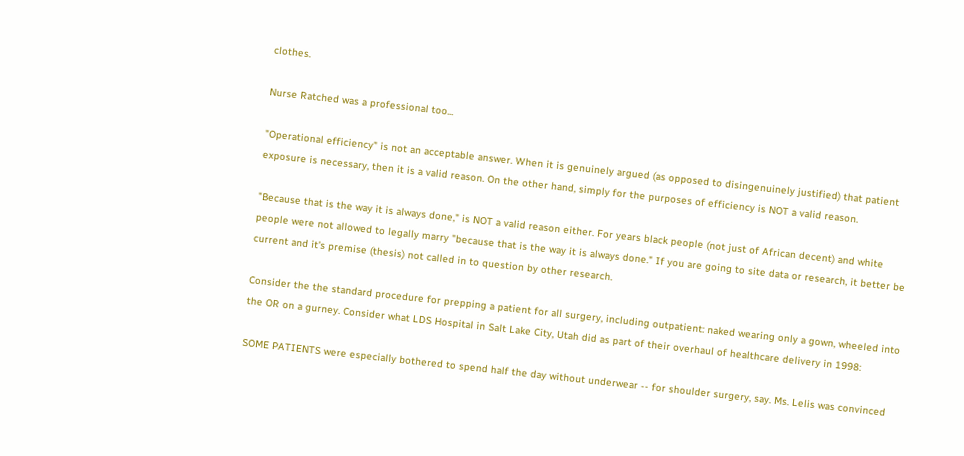clothes.

Nurse Ratched was a professional too...

"Operational efficiency" is not an acceptable answer. When it is genuinely argued (as opposed to disingenuinely justified) that patient exposure is necessary, then it is a valid reason. On the other hand, simply for the purposes of efficiency is NOT a valid reason.

"Because that is the way it is always done," is NOT a valid reason either. For years black people (not just of African decent) and white people were not allowed to legally marry "because that is the way it is always done." If you are going to site data or research, it better be current and it's premise (thesis) not called in to question by other research.

Consider the the standard procedure for prepping a patient for all surgery, including outpatient: naked wearing only a gown, wheeled into the OR on a gurney. Consider what LDS Hospital in Salt Lake City, Utah did as part of their overhaul of healthcare delivery in 1998:

SOME PATIENTS were especially bothered to spend half the day without underwear -- for shoulder surgery, say. Ms. Lelis was convinced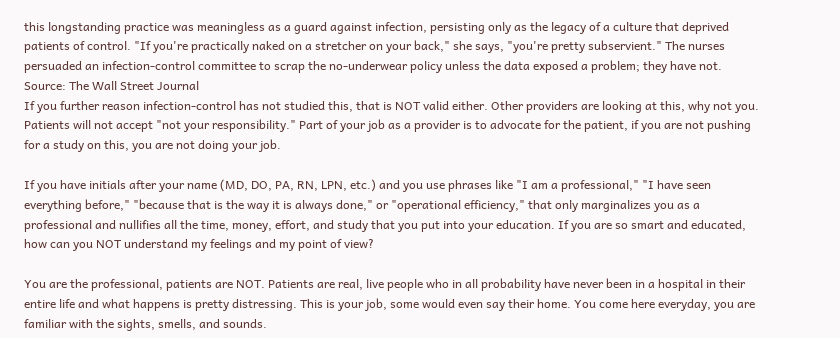this longstanding practice was meaningless as a guard against infection, persisting only as the legacy of a culture that deprived patients of control. "If you're practically naked on a stretcher on your back," she says, "you're pretty subservient." The nurses persuaded an infection-control committee to scrap the no-underwear policy unless the data exposed a problem; they have not. Source: The Wall Street Journal
If you further reason infection-control has not studied this, that is NOT valid either. Other providers are looking at this, why not you. Patients will not accept "not your responsibility." Part of your job as a provider is to advocate for the patient, if you are not pushing for a study on this, you are not doing your job.

If you have initials after your name (MD, DO, PA, RN, LPN, etc.) and you use phrases like "I am a professional," "I have seen everything before," "because that is the way it is always done," or "operational efficiency," that only marginalizes you as a professional and nullifies all the time, money, effort, and study that you put into your education. If you are so smart and educated, how can you NOT understand my feelings and my point of view?

You are the professional, patients are NOT. Patients are real, live people who in all probability have never been in a hospital in their entire life and what happens is pretty distressing. This is your job, some would even say their home. You come here everyday, you are familiar with the sights, smells, and sounds.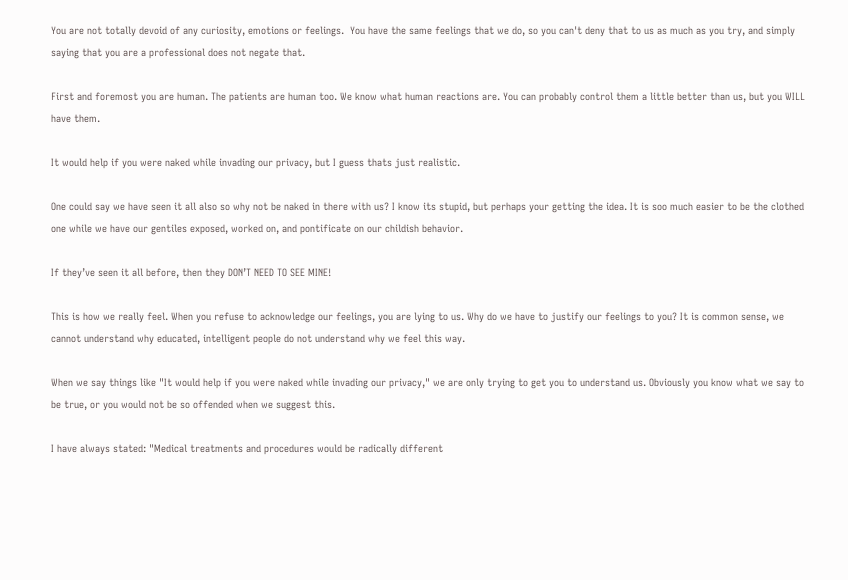You are not totally devoid of any curiosity, emotions or feelings.  You have the same feelings that we do, so you can't deny that to us as much as you try, and simply saying that you are a professional does not negate that.

First and foremost you are human. The patients are human too. We know what human reactions are. You can probably control them a little better than us, but you WILL have them.

It would help if you were naked while invading our privacy, but I guess thats just realistic.

One could say we have seen it all also so why not be naked in there with us? I know its stupid, but perhaps your getting the idea. It is soo much easier to be the clothed one while we have our gentiles exposed, worked on, and pontificate on our childish behavior.

If they’ve seen it all before, then they DON’T NEED TO SEE MINE!

This is how we really feel. When you refuse to acknowledge our feelings, you are lying to us. Why do we have to justify our feelings to you? It is common sense, we cannot understand why educated, intelligent people do not understand why we feel this way.

When we say things like "It would help if you were naked while invading our privacy," we are only trying to get you to understand us. Obviously you know what we say to be true, or you would not be so offended when we suggest this.

I have always stated: "Medical treatments and procedures would be radically different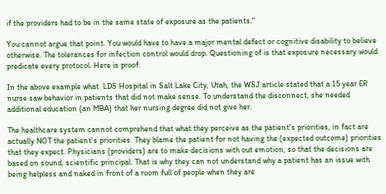if the providers had to be in the same state of exposure as the patients."

You cannot argue that point. You would have to have a major mental defect or cognitive disability to believe otherwise. The tolerances for infection control would drop. Questioning of is that exposure necessary would predicate every protocol. Here is proof:

In the above example what  LDS Hospital in Salt Lake City, Utah, the WSJ article stated that a 15 year ER nurse saw behavior in patients that did not make sense. To understand the disconnect, she needed additional education (an MBA) that her nursing degree did not give her.

The healthcare system cannot comprehend that what they perceive as the patient's priorities, in fact are actually NOT the patient's priorities. They blame the patient for not having the (expected outcome) priorities that they expect. Physicians (providers) are to make decisions with out emotion, so that the decisions are based on sound, scientific principal. That is why they can not understand why a patient has an issue with being helpless and naked in front of a room full of people when they are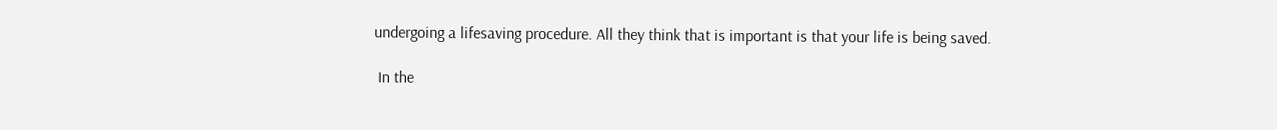undergoing a lifesaving procedure. All they think that is important is that your life is being saved.

 In the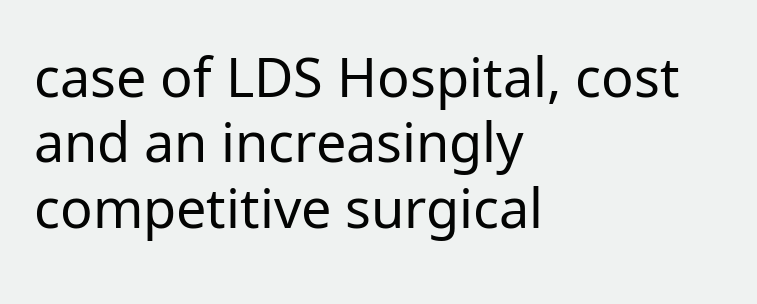case of LDS Hospital, cost  and an increasingly competitive surgical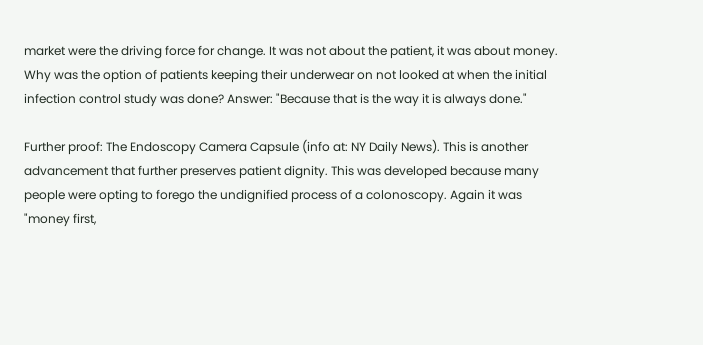market were the driving force for change. It was not about the patient, it was about money. Why was the option of patients keeping their underwear on not looked at when the initial infection control study was done? Answer: "Because that is the way it is always done."

Further proof: The Endoscopy Camera Capsule (info at: NY Daily News). This is another advancement that further preserves patient dignity. This was developed because many people were opting to forego the undignified process of a colonoscopy. Again it was "money first,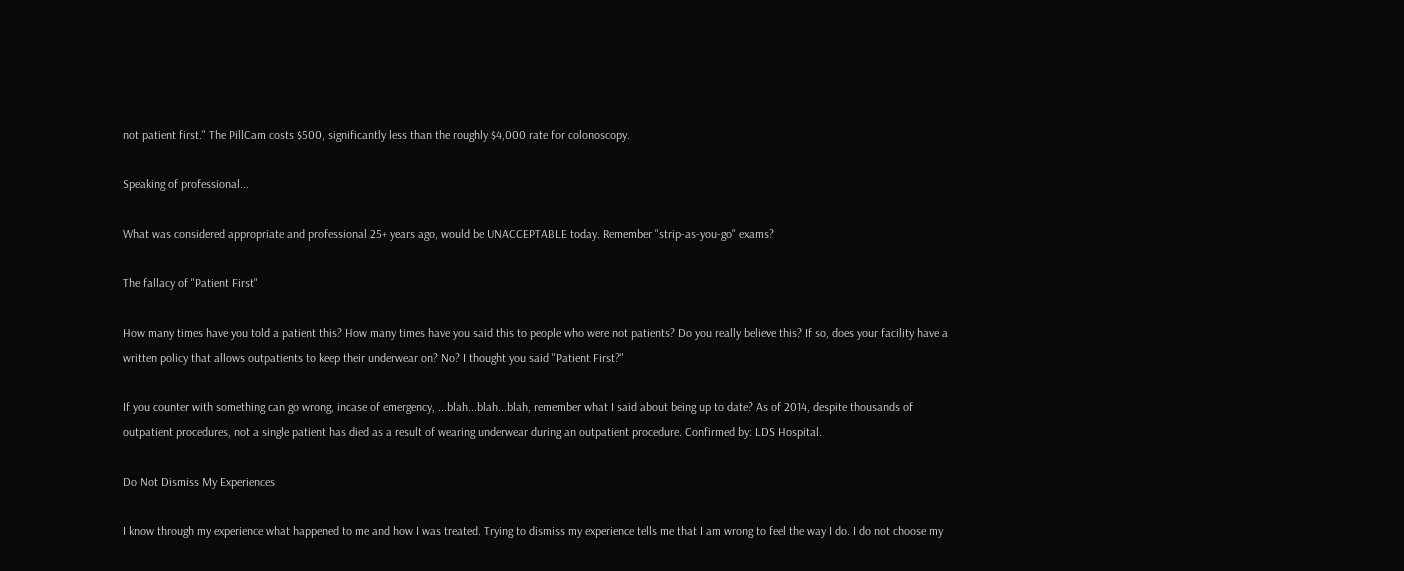not patient first." The PillCam costs $500, significantly less than the roughly $4,000 rate for colonoscopy.

Speaking of professional...

What was considered appropriate and professional 25+ years ago, would be UNACCEPTABLE today. Remember "strip-as-you-go" exams?

The fallacy of "Patient First"

How many times have you told a patient this? How many times have you said this to people who were not patients? Do you really believe this? If so, does your facility have a written policy that allows outpatients to keep their underwear on? No? I thought you said "Patient First?"

If you counter with something can go wrong, incase of emergency, ...blah...blah...blah, remember what I said about being up to date? As of 2014, despite thousands of outpatient procedures, not a single patient has died as a result of wearing underwear during an outpatient procedure. Confirmed by: LDS Hospital.

Do Not Dismiss My Experiences

I know through my experience what happened to me and how I was treated. Trying to dismiss my experience tells me that I am wrong to feel the way I do. I do not choose my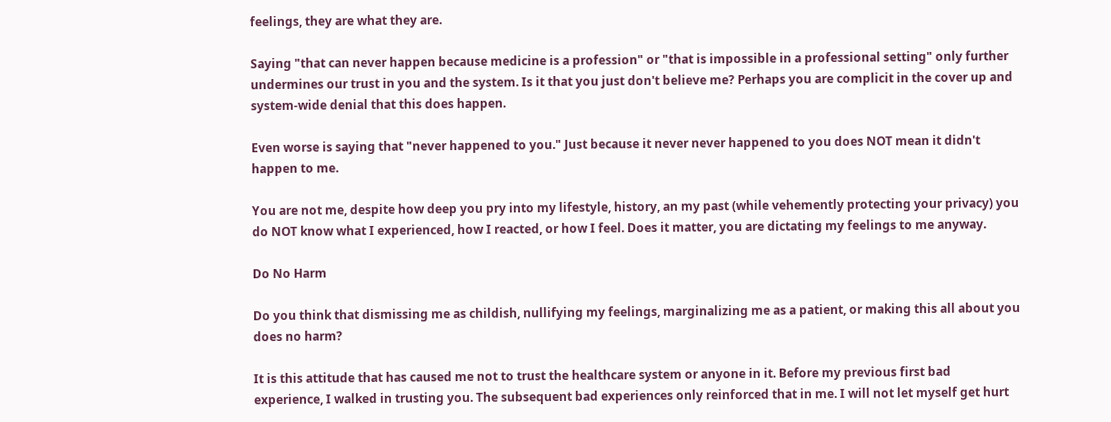feelings, they are what they are.

Saying "that can never happen because medicine is a profession" or "that is impossible in a professional setting" only further undermines our trust in you and the system. Is it that you just don't believe me? Perhaps you are complicit in the cover up and system-wide denial that this does happen.

Even worse is saying that "never happened to you." Just because it never never happened to you does NOT mean it didn't happen to me.

You are not me, despite how deep you pry into my lifestyle, history, an my past (while vehemently protecting your privacy) you do NOT know what I experienced, how I reacted, or how I feel. Does it matter, you are dictating my feelings to me anyway.

Do No Harm

Do you think that dismissing me as childish, nullifying my feelings, marginalizing me as a patient, or making this all about you does no harm?

It is this attitude that has caused me not to trust the healthcare system or anyone in it. Before my previous first bad experience, I walked in trusting you. The subsequent bad experiences only reinforced that in me. I will not let myself get hurt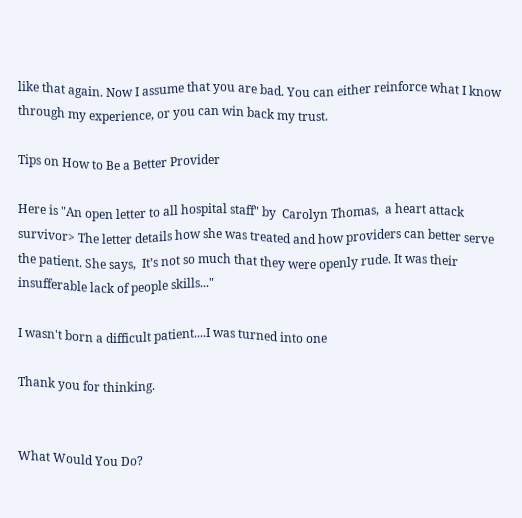like that again. Now I assume that you are bad. You can either reinforce what I know through my experience, or you can win back my trust.

Tips on How to Be a Better Provider

Here is "An open letter to all hospital staff" by  Carolyn Thomas,  a heart attack survivor> The letter details how she was treated and how providers can better serve the patient. She says,  It’s not so much that they were openly rude. It was their insufferable lack of people skills..."

I wasn't born a difficult patient....I was turned into one

Thank you for thinking.


What Would You Do?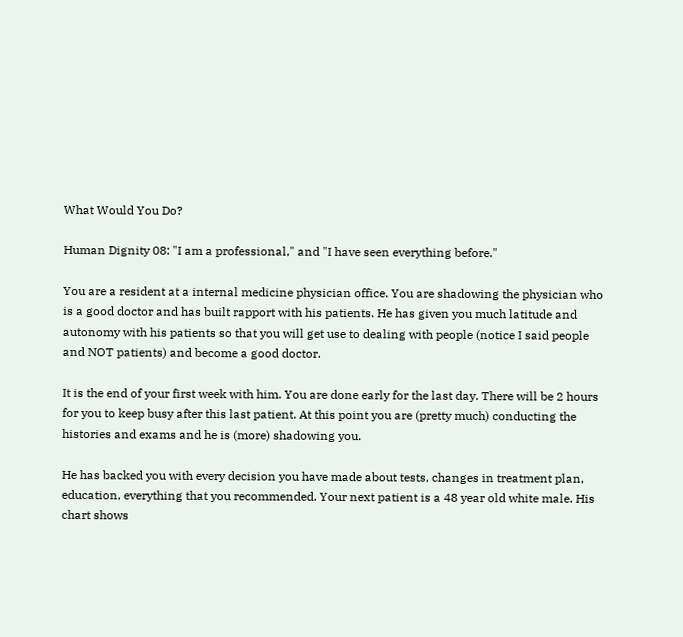What Would You Do?

Human Dignity 08: "I am a professional," and "I have seen everything before."

You are a resident at a internal medicine physician office. You are shadowing the physician who is a good doctor and has built rapport with his patients. He has given you much latitude and autonomy with his patients so that you will get use to dealing with people (notice I said people and NOT patients) and become a good doctor.

It is the end of your first week with him. You are done early for the last day. There will be 2 hours for you to keep busy after this last patient. At this point you are (pretty much) conducting the histories and exams and he is (more) shadowing you.

He has backed you with every decision you have made about tests, changes in treatment plan, education, everything that you recommended. Your next patient is a 48 year old white male. His chart shows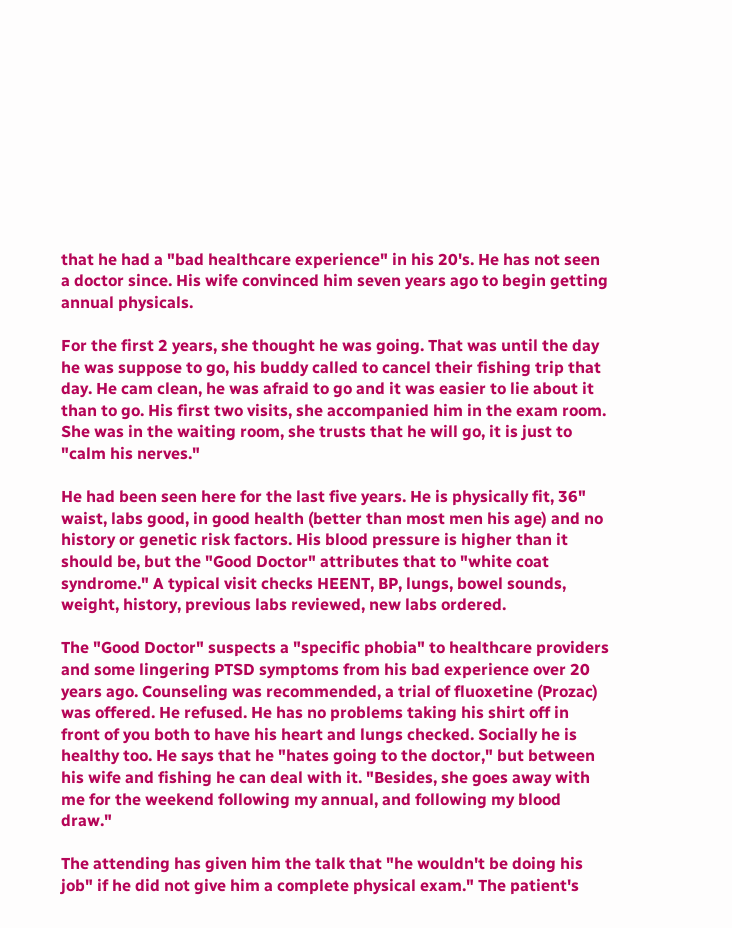that he had a "bad healthcare experience" in his 20's. He has not seen a doctor since. His wife convinced him seven years ago to begin getting annual physicals.

For the first 2 years, she thought he was going. That was until the day he was suppose to go, his buddy called to cancel their fishing trip that day. He cam clean, he was afraid to go and it was easier to lie about it than to go. His first two visits, she accompanied him in the exam room. She was in the waiting room, she trusts that he will go, it is just to "calm his nerves."

He had been seen here for the last five years. He is physically fit, 36" waist, labs good, in good health (better than most men his age) and no history or genetic risk factors. His blood pressure is higher than it should be, but the "Good Doctor" attributes that to "white coat syndrome." A typical visit checks HEENT, BP, lungs, bowel sounds, weight, history, previous labs reviewed, new labs ordered.

The "Good Doctor" suspects a "specific phobia" to healthcare providers and some lingering PTSD symptoms from his bad experience over 20 years ago. Counseling was recommended, a trial of fluoxetine (Prozac) was offered. He refused. He has no problems taking his shirt off in front of you both to have his heart and lungs checked. Socially he is healthy too. He says that he "hates going to the doctor," but between his wife and fishing he can deal with it. "Besides, she goes away with me for the weekend following my annual, and following my blood draw."

The attending has given him the talk that "he wouldn't be doing his job" if he did not give him a complete physical exam." The patient's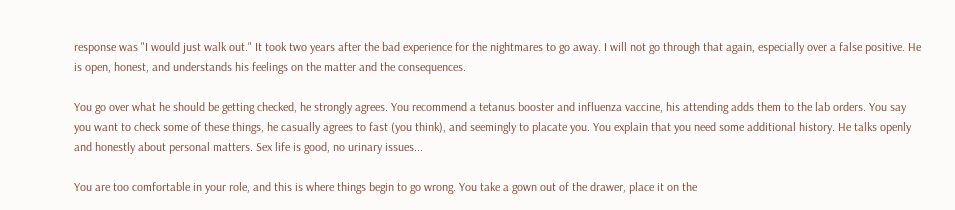response was "I would just walk out." It took two years after the bad experience for the nightmares to go away. I will not go through that again, especially over a false positive. He is open, honest, and understands his feelings on the matter and the consequences.

You go over what he should be getting checked, he strongly agrees. You recommend a tetanus booster and influenza vaccine, his attending adds them to the lab orders. You say you want to check some of these things, he casually agrees to fast (you think), and seemingly to placate you. You explain that you need some additional history. He talks openly and honestly about personal matters. Sex life is good, no urinary issues...

You are too comfortable in your role, and this is where things begin to go wrong. You take a gown out of the drawer, place it on the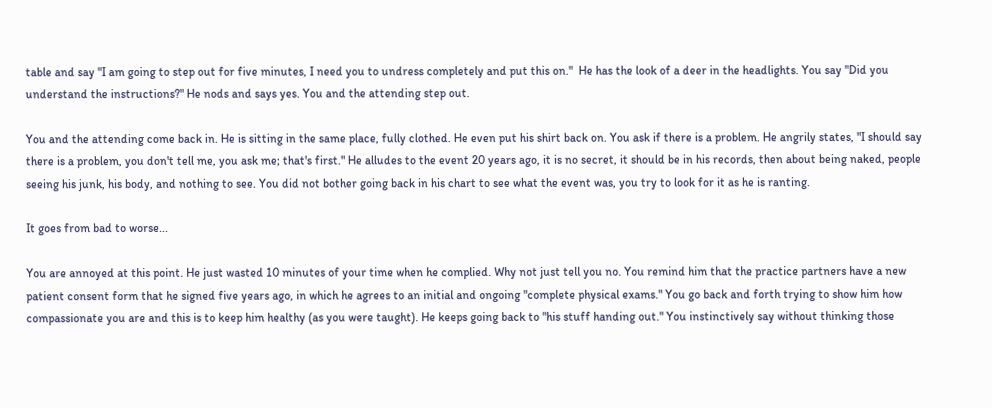table and say "I am going to step out for five minutes, I need you to undress completely and put this on."  He has the look of a deer in the headlights. You say "Did you understand the instructions?" He nods and says yes. You and the attending step out.

You and the attending come back in. He is sitting in the same place, fully clothed. He even put his shirt back on. You ask if there is a problem. He angrily states, "I should say there is a problem, you don't tell me, you ask me; that's first." He alludes to the event 20 years ago, it is no secret, it should be in his records, then about being naked, people seeing his junk, his body, and nothing to see. You did not bother going back in his chart to see what the event was, you try to look for it as he is ranting.

It goes from bad to worse...

You are annoyed at this point. He just wasted 10 minutes of your time when he complied. Why not just tell you no. You remind him that the practice partners have a new patient consent form that he signed five years ago, in which he agrees to an initial and ongoing "complete physical exams." You go back and forth trying to show him how compassionate you are and this is to keep him healthy (as you were taught). He keeps going back to "his stuff handing out." You instinctively say without thinking those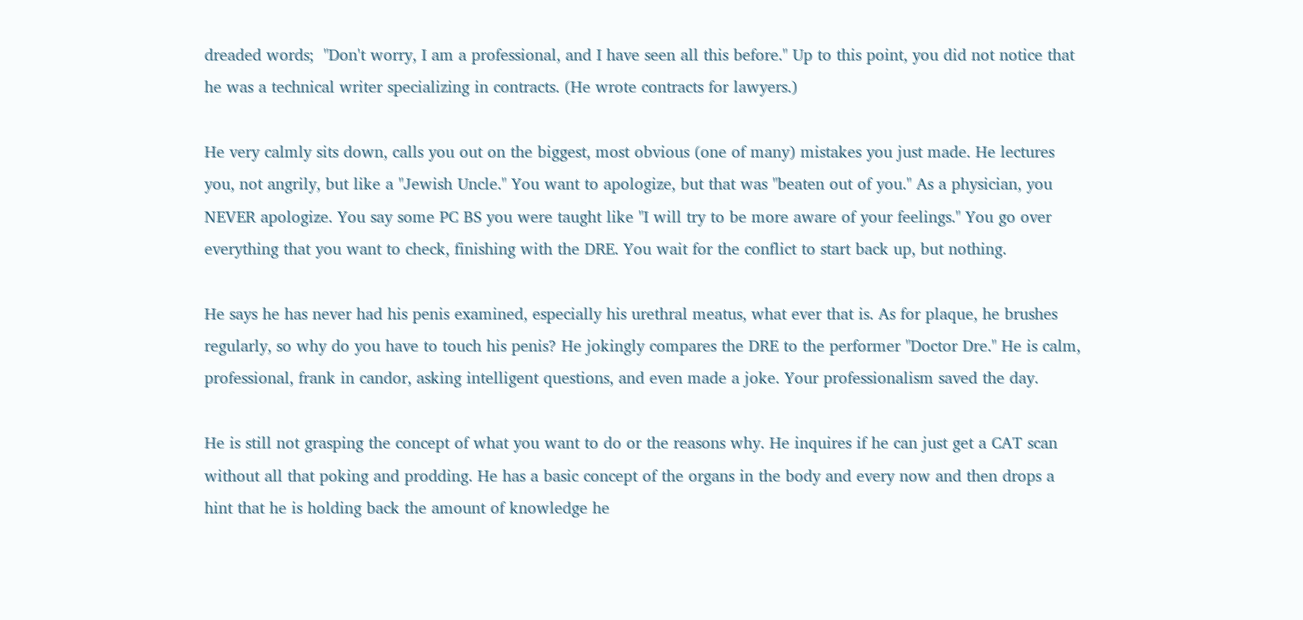dreaded words;  "Don't worry, I am a professional, and I have seen all this before." Up to this point, you did not notice that he was a technical writer specializing in contracts. (He wrote contracts for lawyers.)

He very calmly sits down, calls you out on the biggest, most obvious (one of many) mistakes you just made. He lectures you, not angrily, but like a "Jewish Uncle." You want to apologize, but that was "beaten out of you." As a physician, you NEVER apologize. You say some PC BS you were taught like "I will try to be more aware of your feelings." You go over everything that you want to check, finishing with the DRE. You wait for the conflict to start back up, but nothing.

He says he has never had his penis examined, especially his urethral meatus, what ever that is. As for plaque, he brushes regularly, so why do you have to touch his penis? He jokingly compares the DRE to the performer "Doctor Dre." He is calm, professional, frank in candor, asking intelligent questions, and even made a joke. Your professionalism saved the day.

He is still not grasping the concept of what you want to do or the reasons why. He inquires if he can just get a CAT scan without all that poking and prodding. He has a basic concept of the organs in the body and every now and then drops a hint that he is holding back the amount of knowledge he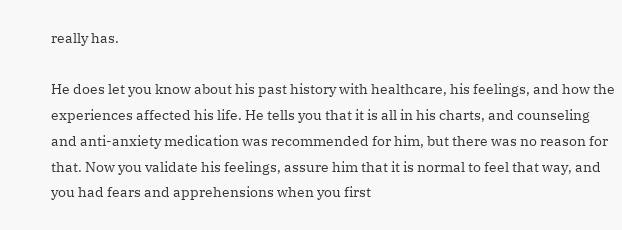really has.

He does let you know about his past history with healthcare, his feelings, and how the experiences affected his life. He tells you that it is all in his charts, and counseling and anti-anxiety medication was recommended for him, but there was no reason for that. Now you validate his feelings, assure him that it is normal to feel that way, and you had fears and apprehensions when you first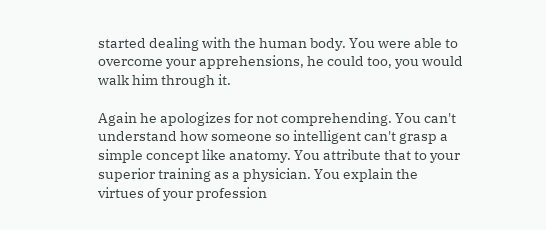started dealing with the human body. You were able to overcome your apprehensions, he could too, you would walk him through it.

Again he apologizes for not comprehending. You can't understand how someone so intelligent can't grasp a simple concept like anatomy. You attribute that to your superior training as a physician. You explain the virtues of your profession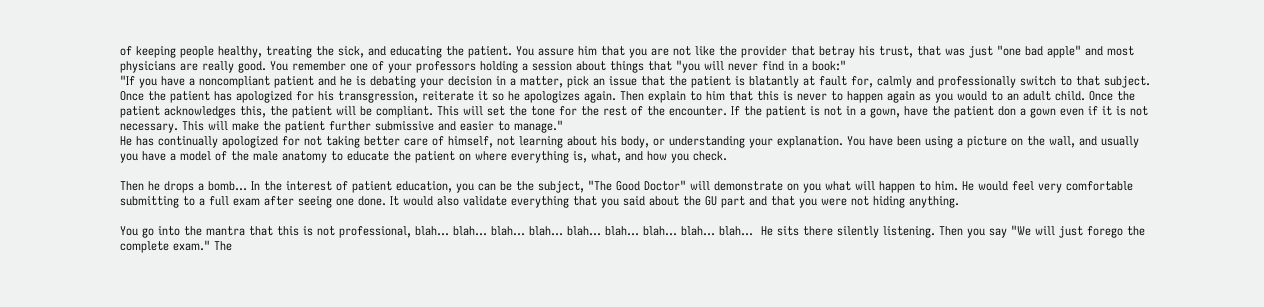of keeping people healthy, treating the sick, and educating the patient. You assure him that you are not like the provider that betray his trust, that was just "one bad apple" and most physicians are really good. You remember one of your professors holding a session about things that "you will never find in a book:"
"If you have a noncompliant patient and he is debating your decision in a matter, pick an issue that the patient is blatantly at fault for, calmly and professionally switch to that subject. Once the patient has apologized for his transgression, reiterate it so he apologizes again. Then explain to him that this is never to happen again as you would to an adult child. Once the patient acknowledges this, the patient will be compliant. This will set the tone for the rest of the encounter. If the patient is not in a gown, have the patient don a gown even if it is not necessary. This will make the patient further submissive and easier to manage."
He has continually apologized for not taking better care of himself, not learning about his body, or understanding your explanation. You have been using a picture on the wall, and usually you have a model of the male anatomy to educate the patient on where everything is, what, and how you check.

Then he drops a bomb... In the interest of patient education, you can be the subject, "The Good Doctor" will demonstrate on you what will happen to him. He would feel very comfortable submitting to a full exam after seeing one done. It would also validate everything that you said about the GU part and that you were not hiding anything.

You go into the mantra that this is not professional, blah... blah... blah... blah... blah... blah... blah... blah... blah...  He sits there silently listening. Then you say "We will just forego the complete exam." The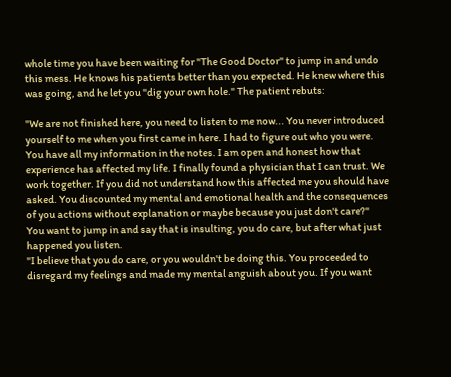whole time you have been waiting for "The Good Doctor" to jump in and undo this mess. He knows his patients better than you expected. He knew where this was going, and he let you "dig your own hole." The patient rebuts:

"We are not finished here, you need to listen to me now... You never introduced yourself to me when you first came in here. I had to figure out who you were. You have all my information in the notes. I am open and honest how that experience has affected my life. I finally found a physician that I can trust. We work together. If you did not understand how this affected me you should have asked. You discounted my mental and emotional health and the consequences of you actions without explanation or maybe because you just don't care?"
You want to jump in and say that is insulting, you do care, but after what just happened you listen.
"I believe that you do care, or you wouldn't be doing this. You proceeded to disregard my feelings and made my mental anguish about you. If you want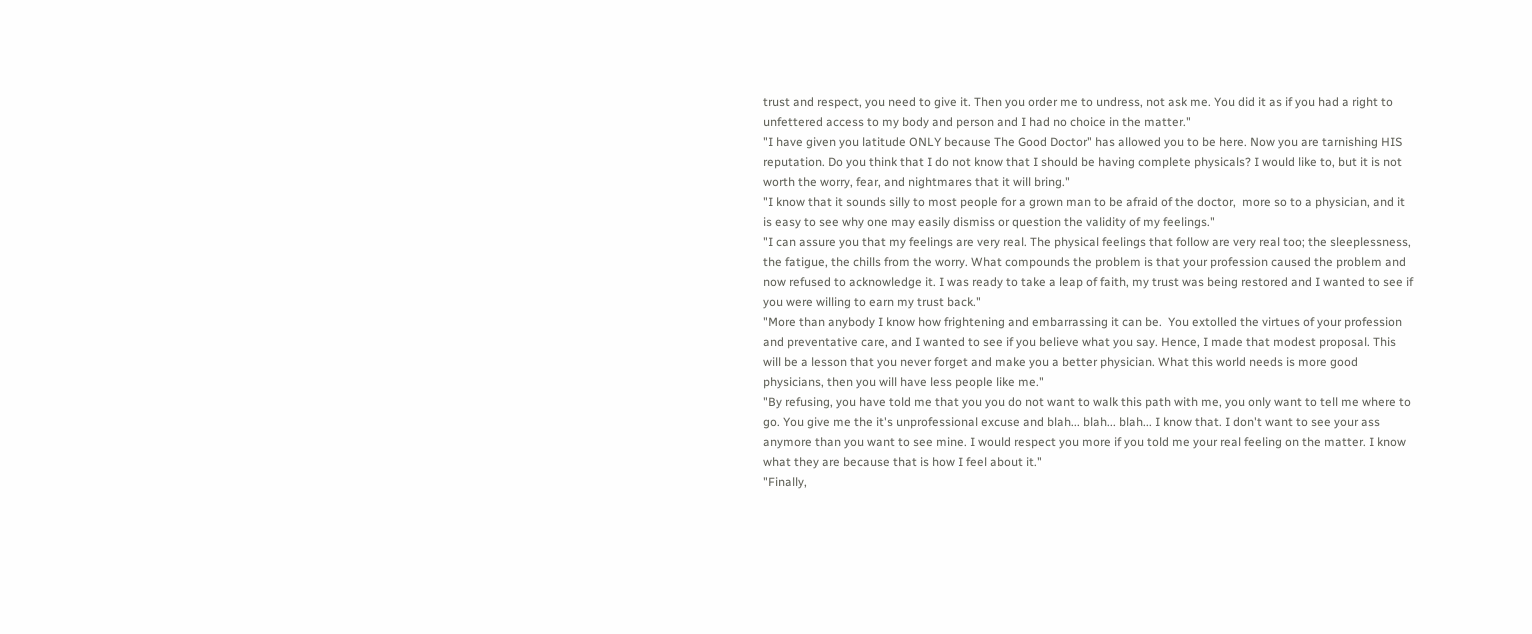trust and respect, you need to give it. Then you order me to undress, not ask me. You did it as if you had a right to unfettered access to my body and person and I had no choice in the matter."
"I have given you latitude ONLY because The Good Doctor" has allowed you to be here. Now you are tarnishing HIS reputation. Do you think that I do not know that I should be having complete physicals? I would like to, but it is not worth the worry, fear, and nightmares that it will bring."
"I know that it sounds silly to most people for a grown man to be afraid of the doctor,  more so to a physician, and it is easy to see why one may easily dismiss or question the validity of my feelings."
"I can assure you that my feelings are very real. The physical feelings that follow are very real too; the sleeplessness, the fatigue, the chills from the worry. What compounds the problem is that your profession caused the problem and now refused to acknowledge it. I was ready to take a leap of faith, my trust was being restored and I wanted to see if you were willing to earn my trust back."
"More than anybody I know how frightening and embarrassing it can be.  You extolled the virtues of your profession and preventative care, and I wanted to see if you believe what you say. Hence, I made that modest proposal. This will be a lesson that you never forget and make you a better physician. What this world needs is more good physicians, then you will have less people like me."
"By refusing, you have told me that you you do not want to walk this path with me, you only want to tell me where to go. You give me the it's unprofessional excuse and blah... blah... blah... I know that. I don't want to see your ass anymore than you want to see mine. I would respect you more if you told me your real feeling on the matter. I know what they are because that is how I feel about it."
"Finally,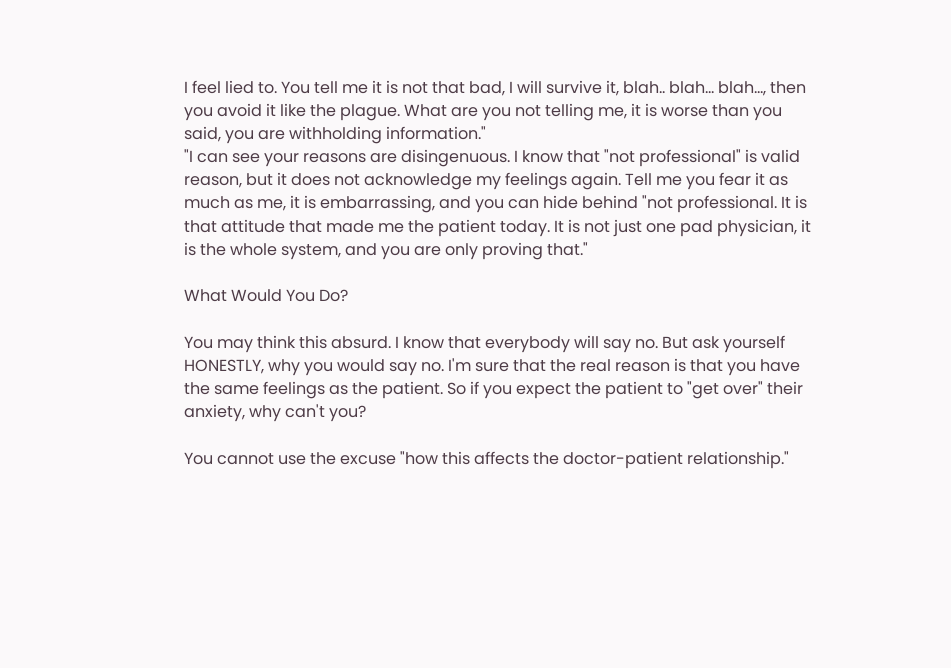I feel lied to. You tell me it is not that bad, I will survive it, blah.. blah... blah..., then you avoid it like the plague. What are you not telling me, it is worse than you said, you are withholding information."
"I can see your reasons are disingenuous. I know that "not professional" is valid reason, but it does not acknowledge my feelings again. Tell me you fear it as much as me, it is embarrassing, and you can hide behind "not professional. It is that attitude that made me the patient today. It is not just one pad physician, it is the whole system, and you are only proving that."

What Would You Do?

You may think this absurd. I know that everybody will say no. But ask yourself HONESTLY, why you would say no. I'm sure that the real reason is that you have the same feelings as the patient. So if you expect the patient to "get over" their anxiety, why can't you?

You cannot use the excuse "how this affects the doctor-patient relationship."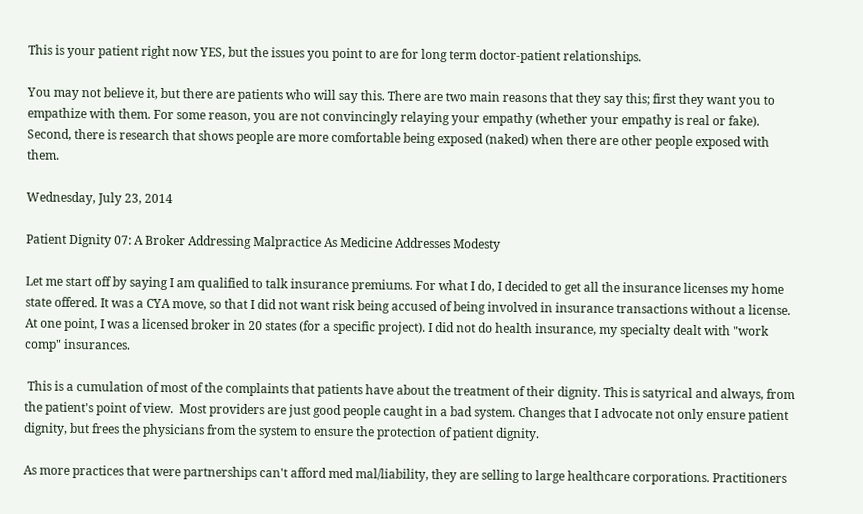This is your patient right now YES, but the issues you point to are for long term doctor-patient relationships.

You may not believe it, but there are patients who will say this. There are two main reasons that they say this; first they want you to empathize with them. For some reason, you are not convincingly relaying your empathy (whether your empathy is real or fake). Second, there is research that shows people are more comfortable being exposed (naked) when there are other people exposed with them.

Wednesday, July 23, 2014

Patient Dignity 07: A Broker Addressing Malpractice As Medicine Addresses Modesty

Let me start off by saying I am qualified to talk insurance premiums. For what I do, I decided to get all the insurance licenses my home state offered. It was a CYA move, so that I did not want risk being accused of being involved in insurance transactions without a license. At one point, I was a licensed broker in 20 states (for a specific project). I did not do health insurance, my specialty dealt with "work comp" insurances.

 This is a cumulation of most of the complaints that patients have about the treatment of their dignity. This is satyrical and always, from the patient's point of view.  Most providers are just good people caught in a bad system. Changes that I advocate not only ensure patient dignity, but frees the physicians from the system to ensure the protection of patient dignity.

As more practices that were partnerships can't afford med mal/liability, they are selling to large healthcare corporations. Practitioners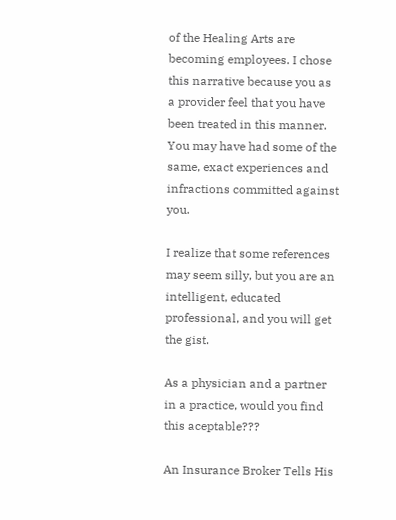of the Healing Arts are becoming employees. I chose this narrative because you as a provider feel that you have been treated in this manner. You may have had some of the same, exact experiences and infractions committed against you.

I realize that some references may seem silly, but you are an intelligent, educated professional, and you will get the gist.

As a physician and a partner in a practice, would you find this aceptable???

An Insurance Broker Tells His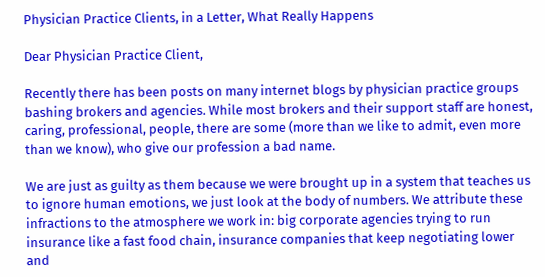Physician Practice Clients, in a Letter, What Really Happens

Dear Physician Practice Client,

Recently there has been posts on many internet blogs by physician practice groups bashing brokers and agencies. While most brokers and their support staff are honest, caring, professional, people, there are some (more than we like to admit, even more than we know), who give our profession a bad name.

We are just as guilty as them because we were brought up in a system that teaches us to ignore human emotions, we just look at the body of numbers. We attribute these infractions to the atmosphere we work in: big corporate agencies trying to run insurance like a fast food chain, insurance companies that keep negotiating lower and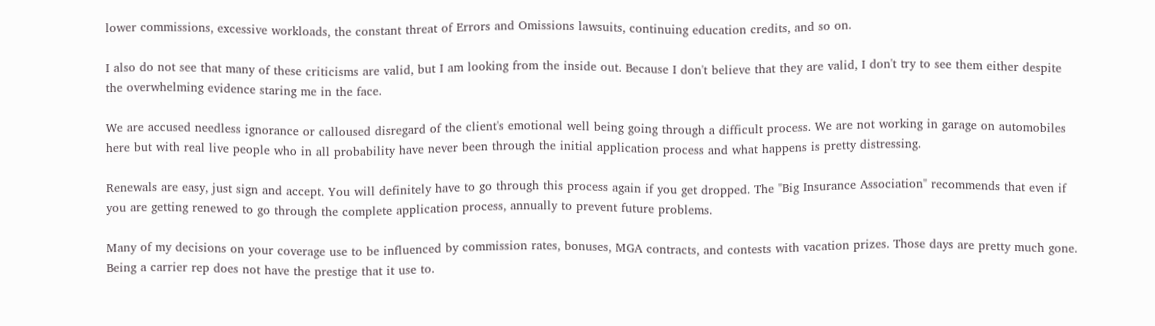lower commissions, excessive workloads, the constant threat of Errors and Omissions lawsuits, continuing education credits, and so on.

I also do not see that many of these criticisms are valid, but I am looking from the inside out. Because I don't believe that they are valid, I don't try to see them either despite the overwhelming evidence staring me in the face.

We are accused needless ignorance or calloused disregard of the client's emotional well being going through a difficult process. We are not working in garage on automobiles here but with real live people who in all probability have never been through the initial application process and what happens is pretty distressing.

Renewals are easy, just sign and accept. You will definitely have to go through this process again if you get dropped. The "Big Insurance Association" recommends that even if you are getting renewed to go through the complete application process, annually to prevent future problems.

Many of my decisions on your coverage use to be influenced by commission rates, bonuses, MGA contracts, and contests with vacation prizes. Those days are pretty much gone. Being a carrier rep does not have the prestige that it use to.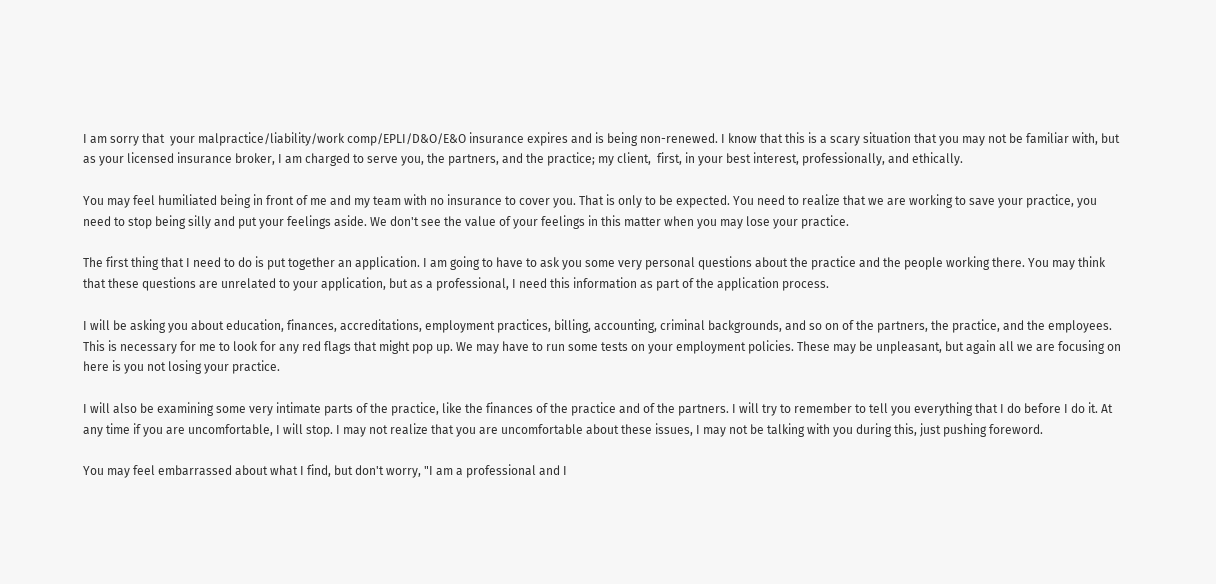I am sorry that  your malpractice/liability/work comp/EPLI/D&O/E&O insurance expires and is being non-renewed. I know that this is a scary situation that you may not be familiar with, but as your licensed insurance broker, I am charged to serve you, the partners, and the practice; my client,  first, in your best interest, professionally, and ethically.

You may feel humiliated being in front of me and my team with no insurance to cover you. That is only to be expected. You need to realize that we are working to save your practice, you need to stop being silly and put your feelings aside. We don't see the value of your feelings in this matter when you may lose your practice.

The first thing that I need to do is put together an application. I am going to have to ask you some very personal questions about the practice and the people working there. You may think that these questions are unrelated to your application, but as a professional, I need this information as part of the application process.

I will be asking you about education, finances, accreditations, employment practices, billing, accounting, criminal backgrounds, and so on of the partners, the practice, and the employees. This is necessary for me to look for any red flags that might pop up. We may have to run some tests on your employment policies. These may be unpleasant, but again all we are focusing on here is you not losing your practice.

I will also be examining some very intimate parts of the practice, like the finances of the practice and of the partners. I will try to remember to tell you everything that I do before I do it. At any time if you are uncomfortable, I will stop. I may not realize that you are uncomfortable about these issues, I may not be talking with you during this, just pushing foreword.

You may feel embarrassed about what I find, but don't worry, "I am a professional and I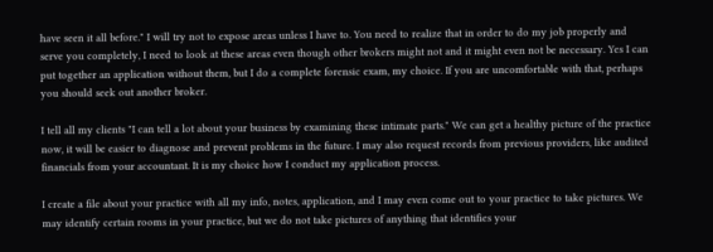have seen it all before." I will try not to expose areas unless I have to. You need to realize that in order to do my job properly and serve you completely, I need to look at these areas even though other brokers might not and it might even not be necessary. Yes I can put together an application without them, but I do a complete forensic exam, my choice. If you are uncomfortable with that, perhaps you should seek out another broker.

I tell all my clients "I can tell a lot about your business by examining these intimate parts." We can get a healthy picture of the practice now, it will be easier to diagnose and prevent problems in the future. I may also request records from previous providers, like audited financials from your accountant. It is my choice how I conduct my application process.

I create a file about your practice with all my info, notes, application, and I may even come out to your practice to take pictures. We may identify certain rooms in your practice, but we do not take pictures of anything that identifies your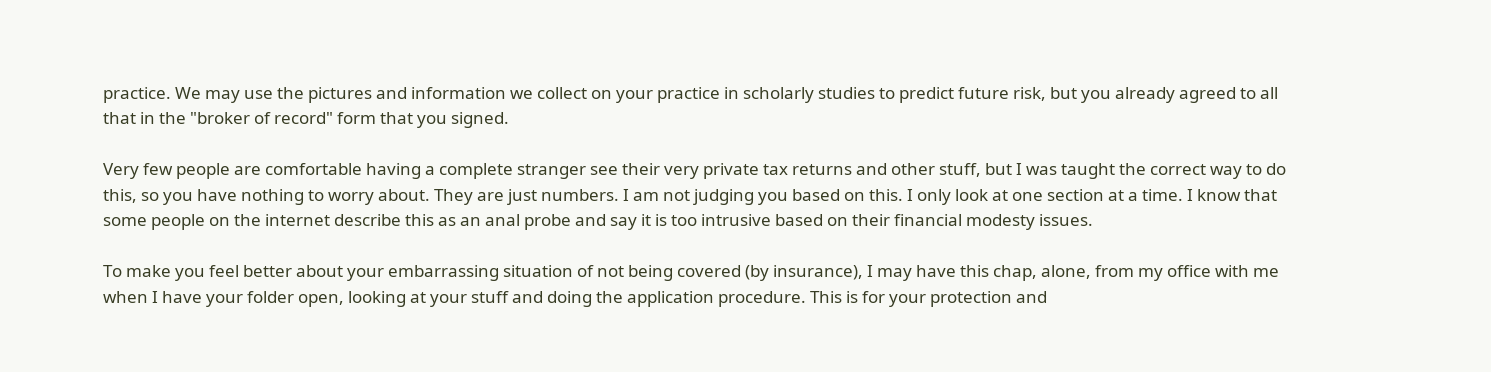practice. We may use the pictures and information we collect on your practice in scholarly studies to predict future risk, but you already agreed to all that in the "broker of record" form that you signed.

Very few people are comfortable having a complete stranger see their very private tax returns and other stuff, but I was taught the correct way to do this, so you have nothing to worry about. They are just numbers. I am not judging you based on this. I only look at one section at a time. I know that some people on the internet describe this as an anal probe and say it is too intrusive based on their financial modesty issues.

To make you feel better about your embarrassing situation of not being covered (by insurance), I may have this chap, alone, from my office with me when I have your folder open, looking at your stuff and doing the application procedure. This is for your protection and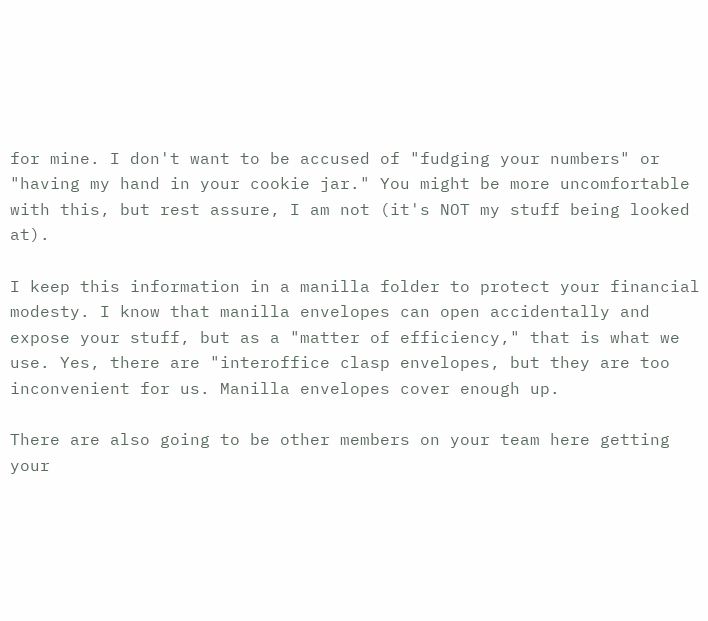for mine. I don't want to be accused of "fudging your numbers" or "having my hand in your cookie jar." You might be more uncomfortable with this, but rest assure, I am not (it's NOT my stuff being looked at).

I keep this information in a manilla folder to protect your financial modesty. I know that manilla envelopes can open accidentally and expose your stuff, but as a "matter of efficiency," that is what we use. Yes, there are "interoffice clasp envelopes, but they are too inconvenient for us. Manilla envelopes cover enough up.

There are also going to be other members on your team here getting your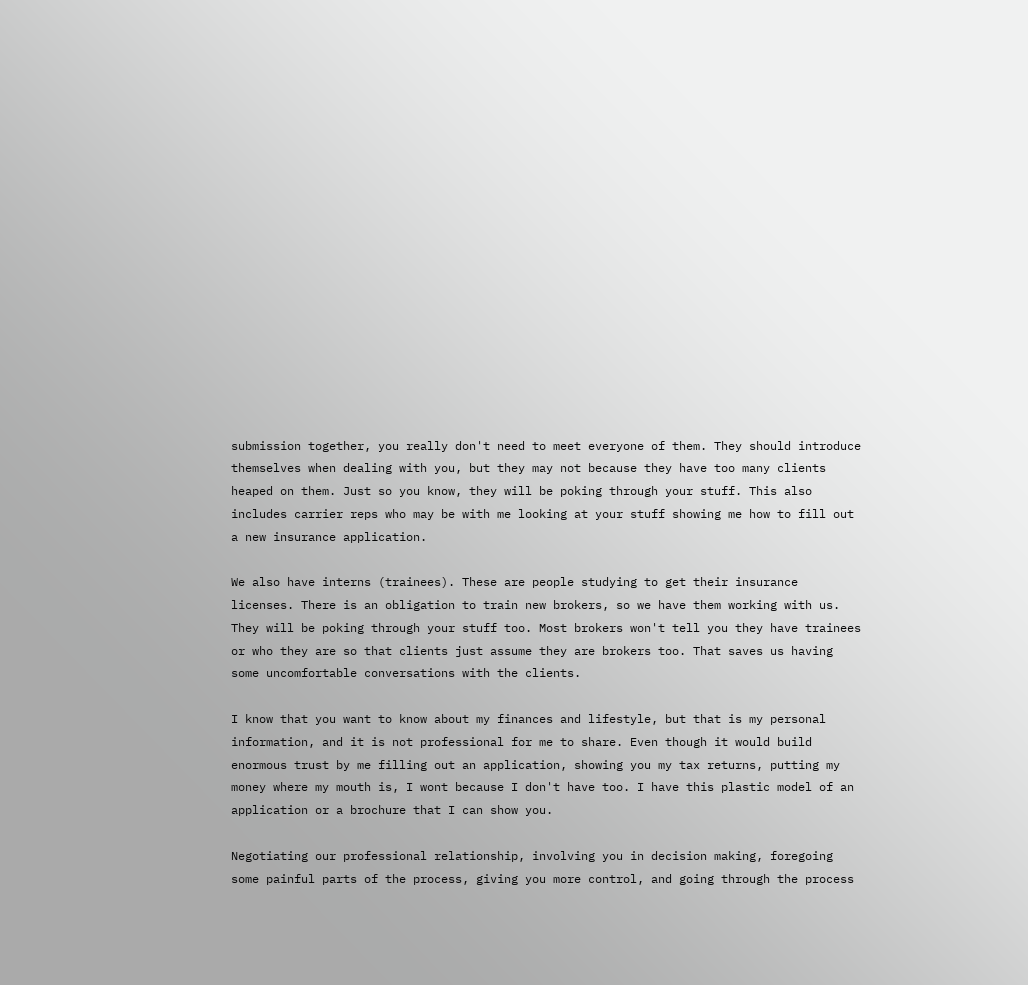submission together, you really don't need to meet everyone of them. They should introduce themselves when dealing with you, but they may not because they have too many clients heaped on them. Just so you know, they will be poking through your stuff. This also includes carrier reps who may be with me looking at your stuff showing me how to fill out a new insurance application.

We also have interns (trainees). These are people studying to get their insurance licenses. There is an obligation to train new brokers, so we have them working with us. They will be poking through your stuff too. Most brokers won't tell you they have trainees or who they are so that clients just assume they are brokers too. That saves us having some uncomfortable conversations with the clients.

I know that you want to know about my finances and lifestyle, but that is my personal information, and it is not professional for me to share. Even though it would build enormous trust by me filling out an application, showing you my tax returns, putting my money where my mouth is, I wont because I don't have too. I have this plastic model of an application or a brochure that I can show you.

Negotiating our professional relationship, involving you in decision making, foregoing some painful parts of the process, giving you more control, and going through the process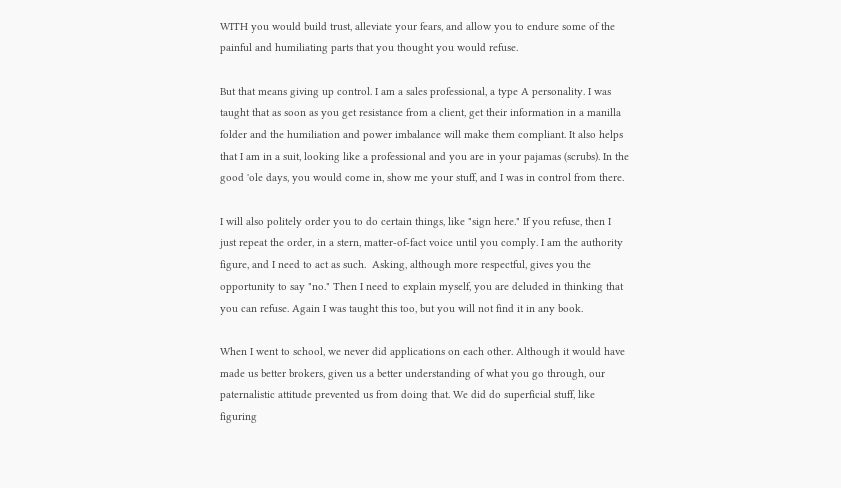WITH you would build trust, alleviate your fears, and allow you to endure some of the painful and humiliating parts that you thought you would refuse.

But that means giving up control. I am a sales professional, a type A personality. I was taught that as soon as you get resistance from a client, get their information in a manilla folder and the humiliation and power imbalance will make them compliant. It also helps that I am in a suit, looking like a professional and you are in your pajamas (scrubs). In the good 'ole days, you would come in, show me your stuff, and I was in control from there.

I will also politely order you to do certain things, like "sign here." If you refuse, then I just repeat the order, in a stern, matter-of-fact voice until you comply. I am the authority figure, and I need to act as such.  Asking, although more respectful, gives you the opportunity to say "no." Then I need to explain myself, you are deluded in thinking that you can refuse. Again I was taught this too, but you will not find it in any book.

When I went to school, we never did applications on each other. Although it would have made us better brokers, given us a better understanding of what you go through, our paternalistic attitude prevented us from doing that. We did do superficial stuff, like figuring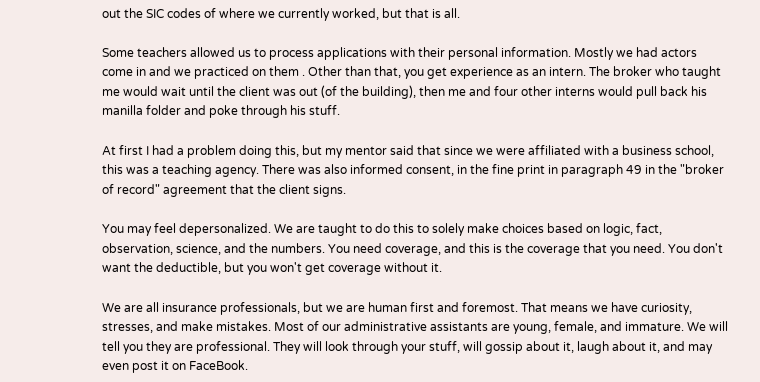out the SIC codes of where we currently worked, but that is all.

Some teachers allowed us to process applications with their personal information. Mostly we had actors come in and we practiced on them . Other than that, you get experience as an intern. The broker who taught me would wait until the client was out (of the building), then me and four other interns would pull back his manilla folder and poke through his stuff.

At first I had a problem doing this, but my mentor said that since we were affiliated with a business school, this was a teaching agency. There was also informed consent, in the fine print in paragraph 49 in the "broker of record" agreement that the client signs.

You may feel depersonalized. We are taught to do this to solely make choices based on logic, fact, observation, science, and the numbers. You need coverage, and this is the coverage that you need. You don't want the deductible, but you won't get coverage without it.

We are all insurance professionals, but we are human first and foremost. That means we have curiosity, stresses, and make mistakes. Most of our administrative assistants are young, female, and immature. We will tell you they are professional. They will look through your stuff, will gossip about it, laugh about it, and may even post it on FaceBook.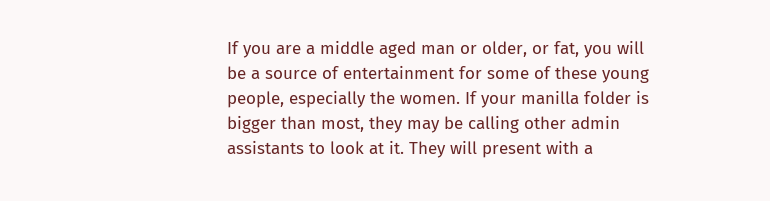If you are a middle aged man or older, or fat, you will be a source of entertainment for some of these young people, especially the women. If your manilla folder is bigger than most, they may be calling other admin assistants to look at it. They will present with a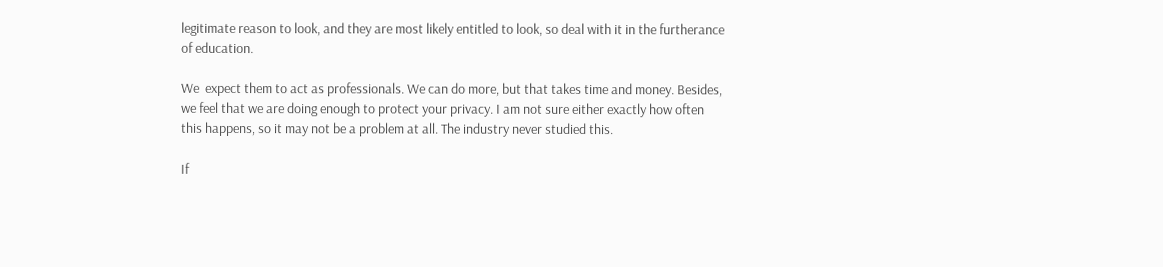legitimate reason to look, and they are most likely entitled to look, so deal with it in the furtherance of education.

We  expect them to act as professionals. We can do more, but that takes time and money. Besides, we feel that we are doing enough to protect your privacy. I am not sure either exactly how often this happens, so it may not be a problem at all. The industry never studied this.

If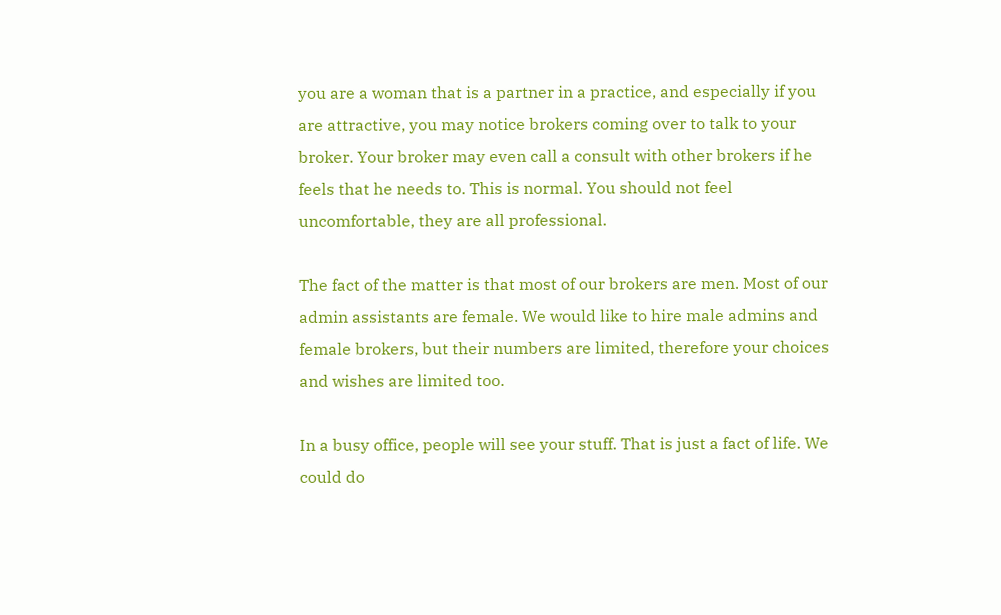you are a woman that is a partner in a practice, and especially if you are attractive, you may notice brokers coming over to talk to your broker. Your broker may even call a consult with other brokers if he feels that he needs to. This is normal. You should not feel uncomfortable, they are all professional.

The fact of the matter is that most of our brokers are men. Most of our admin assistants are female. We would like to hire male admins and female brokers, but their numbers are limited, therefore your choices and wishes are limited too.

In a busy office, people will see your stuff. That is just a fact of life. We could do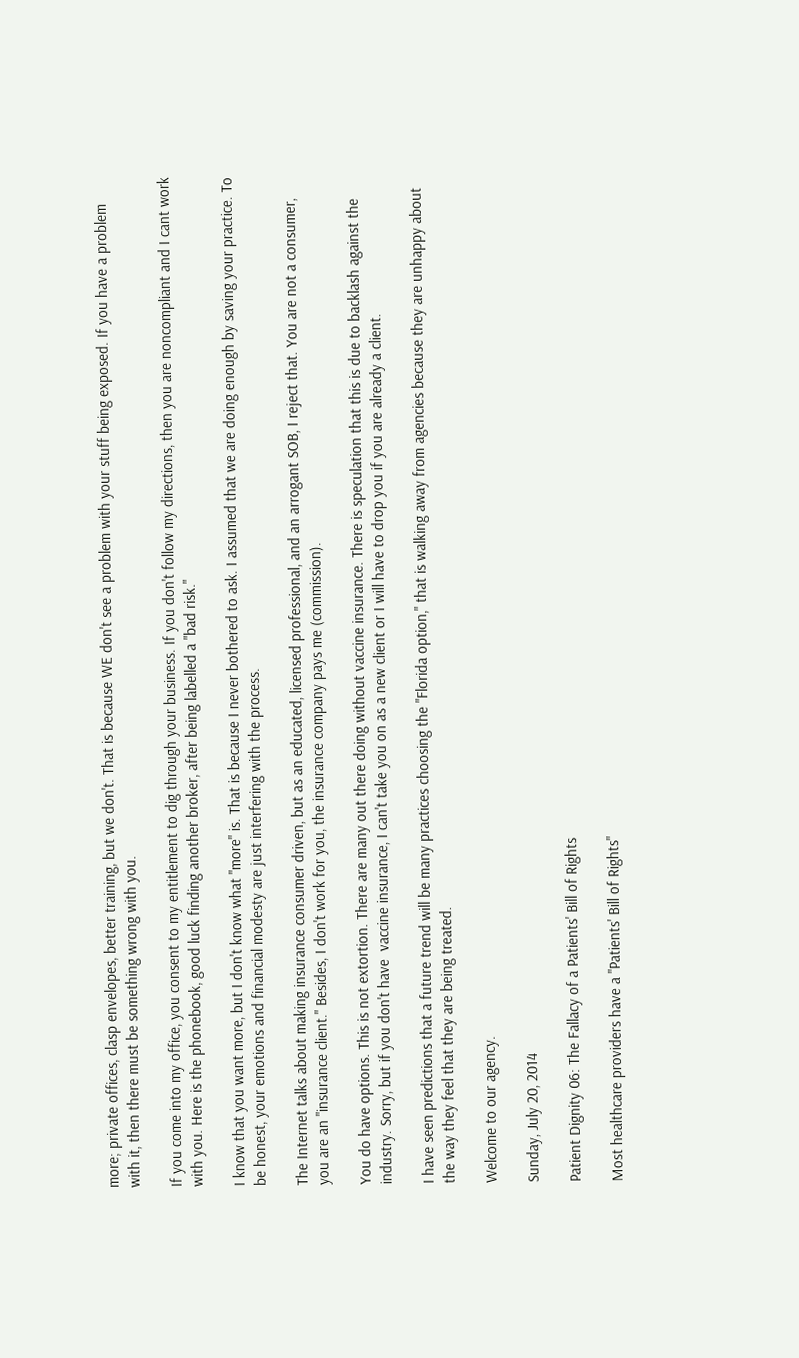more; private offices, clasp envelopes, better training, but we don't. That is because WE don't see a problem with your stuff being exposed. If you have a problem with it, then there must be something wrong with you.

If you come into my office, you consent to my entitlement to dig through your business. If you don't follow my directions, then you are noncompliant and I cant work with you. Here is the phonebook, good luck finding another broker, after being labelled a "bad risk."

I know that you want more, but I don't know what "more" is. That is because I never bothered to ask. I assumed that we are doing enough by saving your practice. To be honest, your emotions and financial modesty are just interfering with the process.

The Internet talks about making insurance consumer driven, but as an educated, licensed professional, and an arrogant SOB, I reject that. You are not a consumer, you are an "insurance client." Besides, I don't work for you, the insurance company pays me (commission).

You do have options. This is not extortion. There are many out there doing without vaccine insurance. There is speculation that this is due to backlash against the industry. Sorry, but if you don't have  vaccine insurance, I can't take you on as a new client or I will have to drop you if you are already a client.

I have seen predictions that a future trend will be many practices choosing the "Florida option," that is walking away from agencies because they are unhappy about the way they feel that they are being treated.

Welcome to our agency.

Sunday, July 20, 2014

Patient Dignity 06: The Fallacy of a Patients' Bill of Rights

Most healthcare providers have a "Patients' Bill of Rights"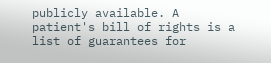publicly available. A patient's bill of rights is a list of guarantees for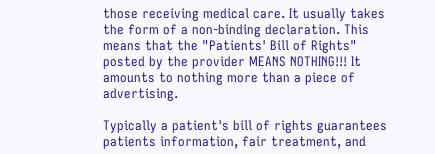those receiving medical care. It usually takes the form of a non-binding declaration. This means that the "Patients' Bill of Rights" posted by the provider MEANS NOTHING!!! It amounts to nothing more than a piece of advertising.

Typically a patient's bill of rights guarantees patients information, fair treatment, and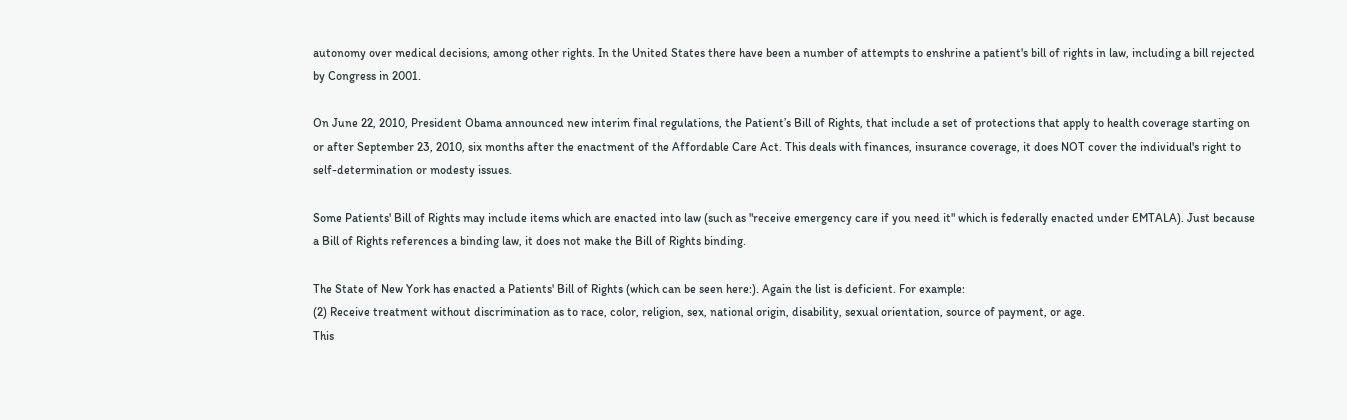autonomy over medical decisions, among other rights. In the United States there have been a number of attempts to enshrine a patient's bill of rights in law, including a bill rejected by Congress in 2001.

On June 22, 2010, President Obama announced new interim final regulations, the Patient’s Bill of Rights, that include a set of protections that apply to health coverage starting on or after September 23, 2010, six months after the enactment of the Affordable Care Act. This deals with finances, insurance coverage, it does NOT cover the individual's right to self-determination or modesty issues.

Some Patients' Bill of Rights may include items which are enacted into law (such as "receive emergency care if you need it" which is federally enacted under EMTALA). Just because a Bill of Rights references a binding law, it does not make the Bill of Rights binding.

The State of New York has enacted a Patients' Bill of Rights (which can be seen here:). Again the list is deficient. For example:
(2) Receive treatment without discrimination as to race, color, religion, sex, national origin, disability, sexual orientation, source of payment, or age.
This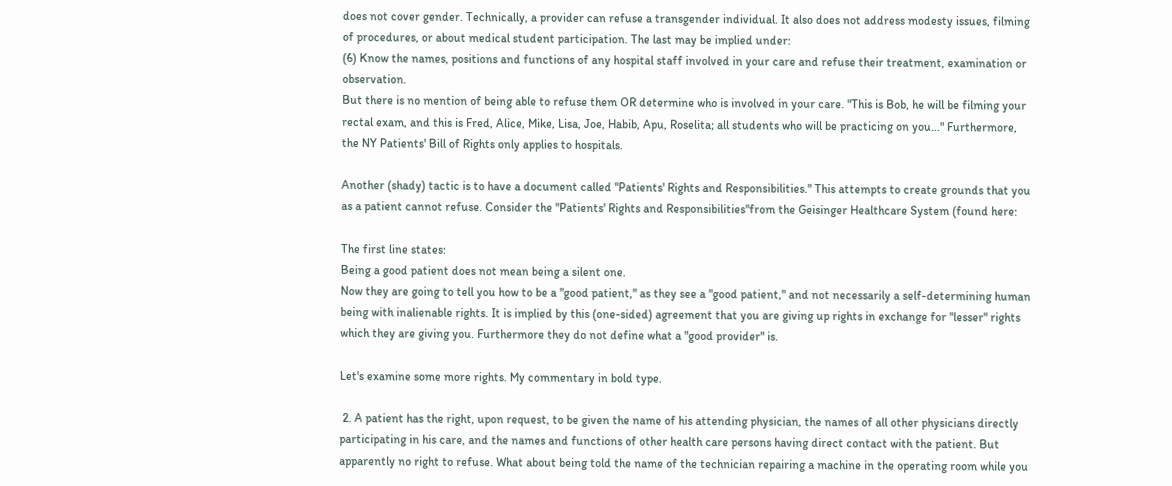does not cover gender. Technically, a provider can refuse a transgender individual. It also does not address modesty issues, filming of procedures, or about medical student participation. The last may be implied under:
(6) Know the names, positions and functions of any hospital staff involved in your care and refuse their treatment, examination or observation.
But there is no mention of being able to refuse them OR determine who is involved in your care. "This is Bob, he will be filming your rectal exam, and this is Fred, Alice, Mike, Lisa, Joe, Habib, Apu, Roselita; all students who will be practicing on you..." Furthermore, the NY Patients' Bill of Rights only applies to hospitals.

Another (shady) tactic is to have a document called "Patients' Rights and Responsibilities." This attempts to create grounds that you as a patient cannot refuse. Consider the "Patients' Rights and Responsibilities"from the Geisinger Healthcare System (found here:

The first line states:
Being a good patient does not mean being a silent one.
Now they are going to tell you how to be a "good patient," as they see a "good patient," and not necessarily a self-determining human being with inalienable rights. It is implied by this (one-sided) agreement that you are giving up rights in exchange for "lesser" rights which they are giving you. Furthermore they do not define what a "good provider" is.

Let's examine some more rights. My commentary in bold type.

 2. A patient has the right, upon request, to be given the name of his attending physician, the names of all other physicians directly participating in his care, and the names and functions of other health care persons having direct contact with the patient. But apparently no right to refuse. What about being told the name of the technician repairing a machine in the operating room while you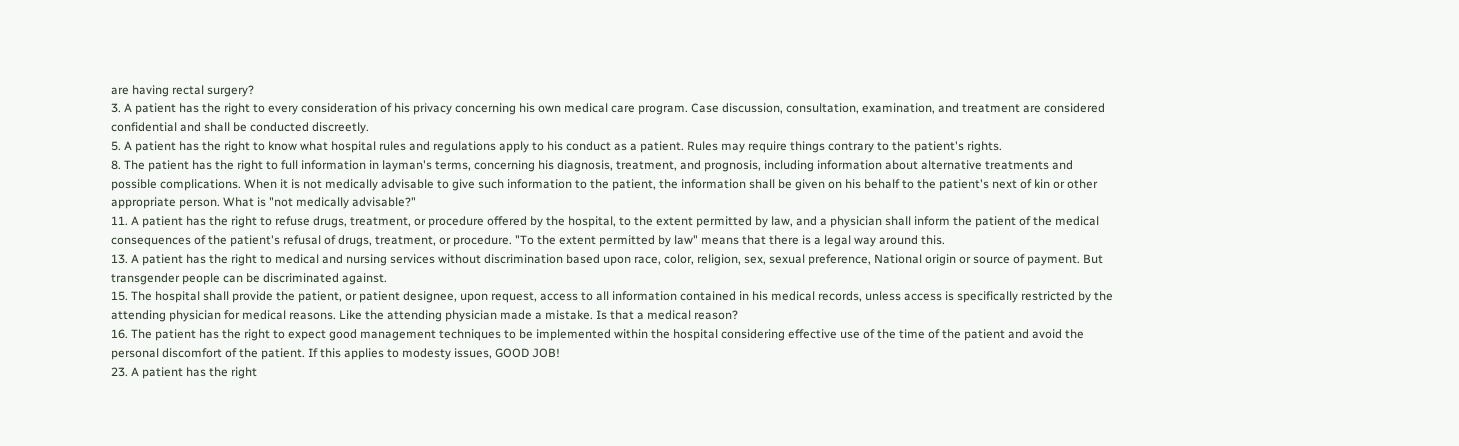are having rectal surgery?
3. A patient has the right to every consideration of his privacy concerning his own medical care program. Case discussion, consultation, examination, and treatment are considered confidential and shall be conducted discreetly.
5. A patient has the right to know what hospital rules and regulations apply to his conduct as a patient. Rules may require things contrary to the patient's rights.
8. The patient has the right to full information in layman's terms, concerning his diagnosis, treatment, and prognosis, including information about alternative treatments and possible complications. When it is not medically advisable to give such information to the patient, the information shall be given on his behalf to the patient's next of kin or other appropriate person. What is "not medically advisable?"
11. A patient has the right to refuse drugs, treatment, or procedure offered by the hospital, to the extent permitted by law, and a physician shall inform the patient of the medical consequences of the patient's refusal of drugs, treatment, or procedure. "To the extent permitted by law" means that there is a legal way around this.
13. A patient has the right to medical and nursing services without discrimination based upon race, color, religion, sex, sexual preference, National origin or source of payment. But transgender people can be discriminated against.
15. The hospital shall provide the patient, or patient designee, upon request, access to all information contained in his medical records, unless access is specifically restricted by the attending physician for medical reasons. Like the attending physician made a mistake. Is that a medical reason?
16. The patient has the right to expect good management techniques to be implemented within the hospital considering effective use of the time of the patient and avoid the personal discomfort of the patient. If this applies to modesty issues, GOOD JOB!
23. A patient has the right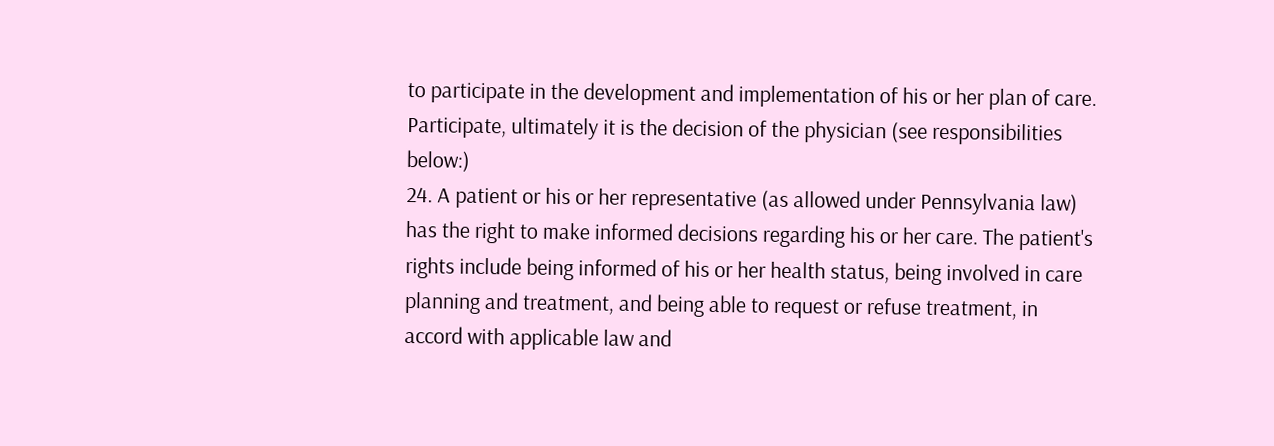to participate in the development and implementation of his or her plan of care. Participate, ultimately it is the decision of the physician (see responsibilities below:)
24. A patient or his or her representative (as allowed under Pennsylvania law) has the right to make informed decisions regarding his or her care. The patient's rights include being informed of his or her health status, being involved in care planning and treatment, and being able to request or refuse treatment, in accord with applicable law and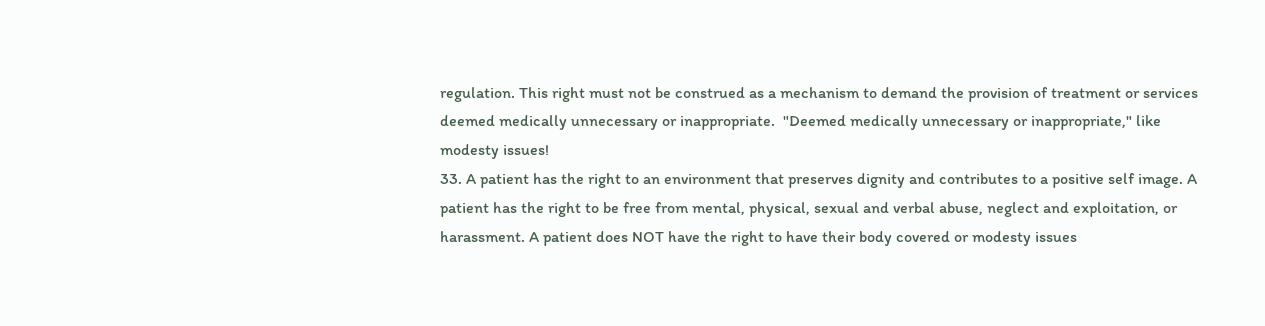regulation. This right must not be construed as a mechanism to demand the provision of treatment or services deemed medically unnecessary or inappropriate.  "Deemed medically unnecessary or inappropriate," like modesty issues!
33. A patient has the right to an environment that preserves dignity and contributes to a positive self image. A patient has the right to be free from mental, physical, sexual and verbal abuse, neglect and exploitation, or harassment. A patient does NOT have the right to have their body covered or modesty issues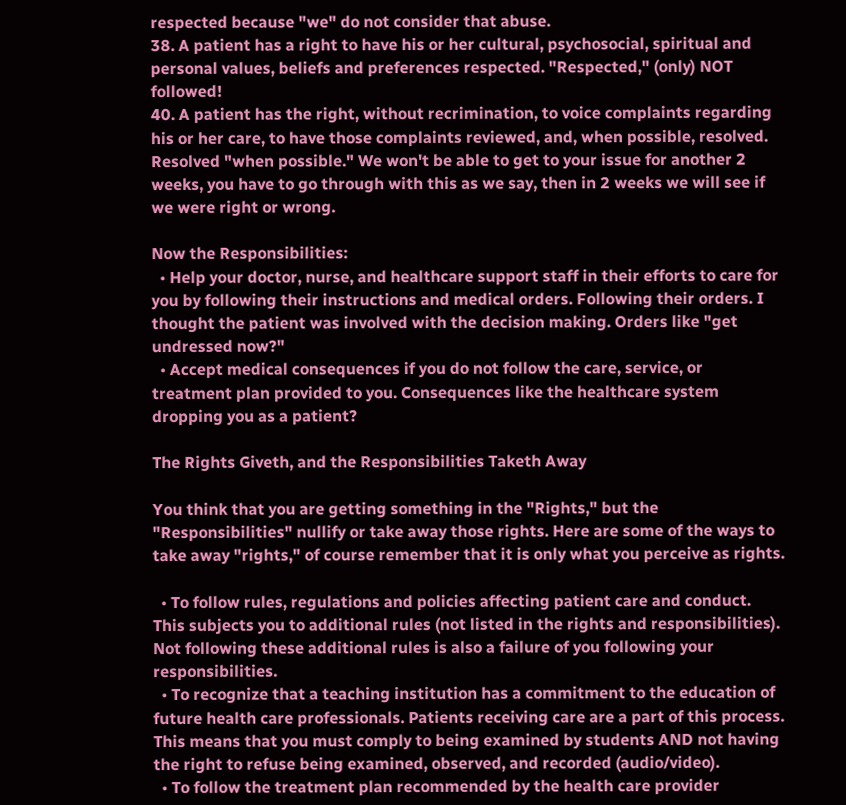respected because "we" do not consider that abuse.
38. A patient has a right to have his or her cultural, psychosocial, spiritual and personal values, beliefs and preferences respected. "Respected," (only) NOT followed!
40. A patient has the right, without recrimination, to voice complaints regarding his or her care, to have those complaints reviewed, and, when possible, resolved. Resolved "when possible." We won't be able to get to your issue for another 2 weeks, you have to go through with this as we say, then in 2 weeks we will see if we were right or wrong.

Now the Responsibilities:
  • Help your doctor, nurse, and healthcare support staff in their efforts to care for you by following their instructions and medical orders. Following their orders. I thought the patient was involved with the decision making. Orders like "get undressed now?"
  • Accept medical consequences if you do not follow the care, service, or treatment plan provided to you. Consequences like the healthcare system dropping you as a patient?

The Rights Giveth, and the Responsibilities Taketh Away

You think that you are getting something in the "Rights," but the "Responsibilities" nullify or take away those rights. Here are some of the ways to take away "rights," of course remember that it is only what you perceive as rights.

  • To follow rules, regulations and policies affecting patient care and conduct.  This subjects you to additional rules (not listed in the rights and responsibilities). Not following these additional rules is also a failure of you following your responsibilities.
  • To recognize that a teaching institution has a commitment to the education of future health care professionals. Patients receiving care are a part of this process. This means that you must comply to being examined by students AND not having the right to refuse being examined, observed, and recorded (audio/video).
  • To follow the treatment plan recommended by the health care provider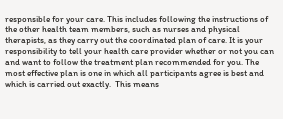responsible for your care. This includes following the instructions of the other health team members, such as nurses and physical therapists, as they carry out the coordinated plan of care. It is your responsibility to tell your health care provider whether or not you can and want to follow the treatment plan recommended for you. The most effective plan is one in which all participants agree is best and which is carried out exactly.  This means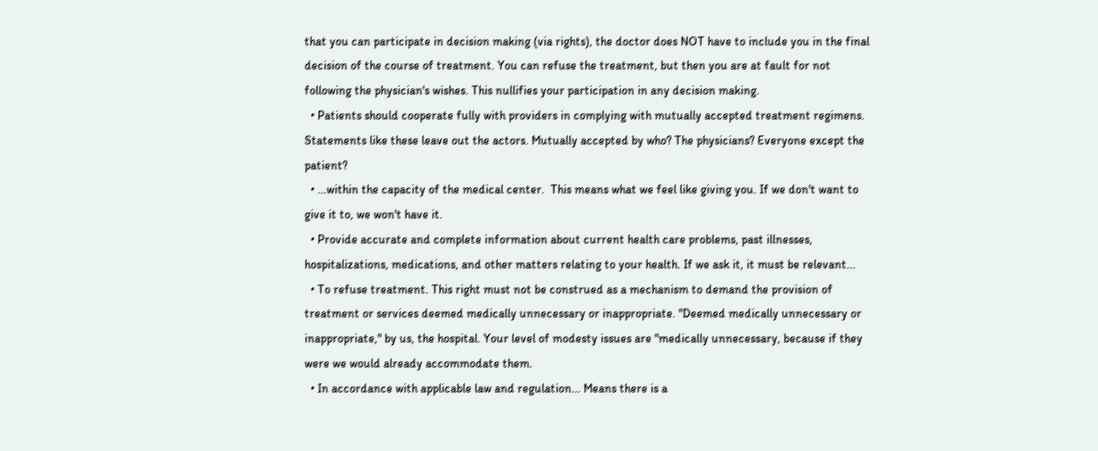that you can participate in decision making (via rights), the doctor does NOT have to include you in the final decision of the course of treatment. You can refuse the treatment, but then you are at fault for not following the physician's wishes. This nullifies your participation in any decision making.
  • Patients should cooperate fully with providers in complying with mutually accepted treatment regimens. Statements like these leave out the actors. Mutually accepted by who? The physicians? Everyone except the patient?
  • ...within the capacity of the medical center.  This means what we feel like giving you. If we don't want to give it to, we won't have it.
  • Provide accurate and complete information about current health care problems, past illnesses, hospitalizations, medications, and other matters relating to your health. If we ask it, it must be relevant...
  • To refuse treatment. This right must not be construed as a mechanism to demand the provision of treatment or services deemed medically unnecessary or inappropriate. "Deemed medically unnecessary or inappropriate," by us, the hospital. Your level of modesty issues are "medically unnecessary, because if they were we would already accommodate them.
  • In accordance with applicable law and regulation... Means there is a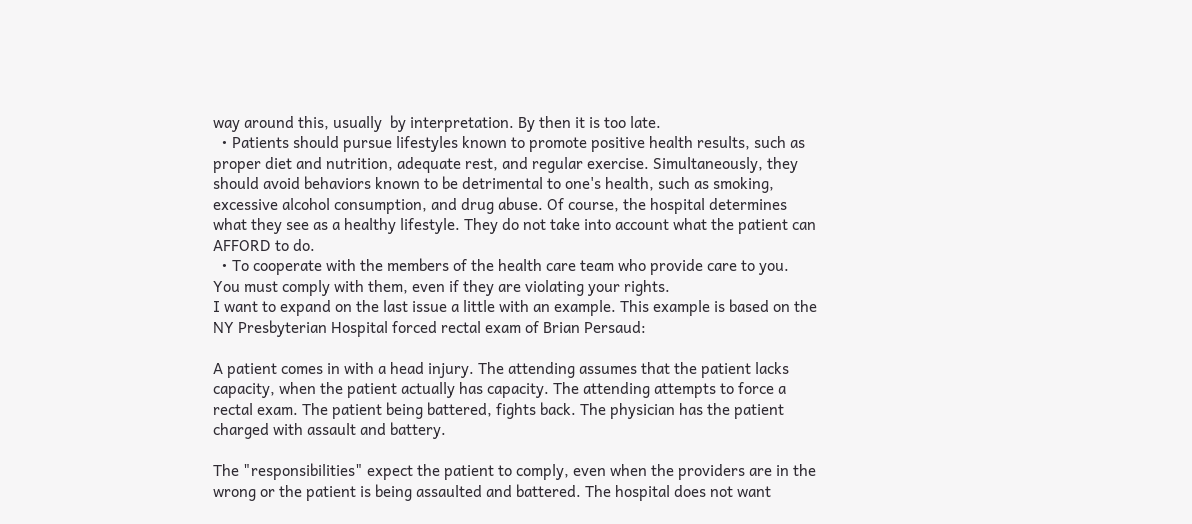way around this, usually  by interpretation. By then it is too late.
  • Patients should pursue lifestyles known to promote positive health results, such as proper diet and nutrition, adequate rest, and regular exercise. Simultaneously, they should avoid behaviors known to be detrimental to one's health, such as smoking, excessive alcohol consumption, and drug abuse. Of course, the hospital determines what they see as a healthy lifestyle. They do not take into account what the patient can AFFORD to do.
  • To cooperate with the members of the health care team who provide care to you.  You must comply with them, even if they are violating your rights.
I want to expand on the last issue a little with an example. This example is based on the NY Presbyterian Hospital forced rectal exam of Brian Persaud:

A patient comes in with a head injury. The attending assumes that the patient lacks capacity, when the patient actually has capacity. The attending attempts to force a rectal exam. The patient being battered, fights back. The physician has the patient charged with assault and battery.

The "responsibilities" expect the patient to comply, even when the providers are in the wrong or the patient is being assaulted and battered. The hospital does not want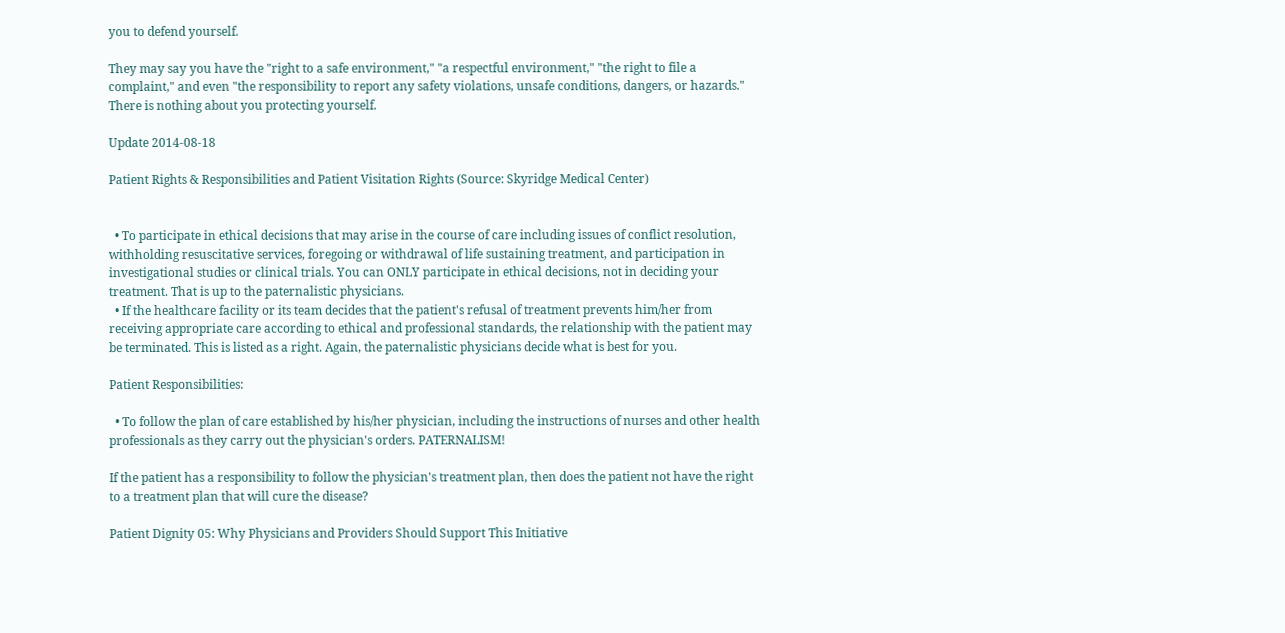you to defend yourself.

They may say you have the "right to a safe environment," "a respectful environment," "the right to file a complaint," and even "the responsibility to report any safety violations, unsafe conditions, dangers, or hazards." There is nothing about you protecting yourself.

Update 2014-08-18

Patient Rights & Responsibilities and Patient Visitation Rights (Source: Skyridge Medical Center)


  • To participate in ethical decisions that may arise in the course of care including issues of conflict resolution, withholding resuscitative services, foregoing or withdrawal of life sustaining treatment, and participation in investigational studies or clinical trials. You can ONLY participate in ethical decisions, not in deciding your treatment. That is up to the paternalistic physicians.
  • If the healthcare facility or its team decides that the patient's refusal of treatment prevents him/her from receiving appropriate care according to ethical and professional standards, the relationship with the patient may be terminated. This is listed as a right. Again, the paternalistic physicians decide what is best for you.

Patient Responsibilities:

  • To follow the plan of care established by his/her physician, including the instructions of nurses and other health professionals as they carry out the physician's orders. PATERNALISM!

If the patient has a responsibility to follow the physician's treatment plan, then does the patient not have the right to a treatment plan that will cure the disease?

Patient Dignity 05: Why Physicians and Providers Should Support This Initiative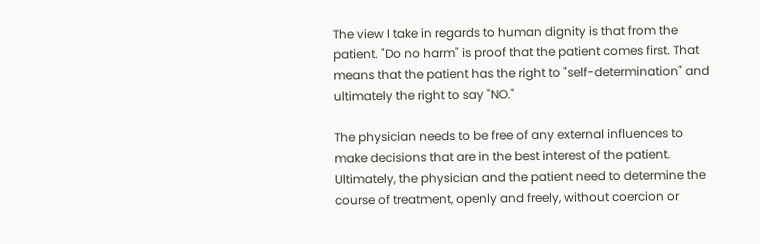The view I take in regards to human dignity is that from the patient. "Do no harm" is proof that the patient comes first. That means that the patient has the right to "self-determination" and ultimately the right to say "NO."

The physician needs to be free of any external influences to make decisions that are in the best interest of the patient. Ultimately, the physician and the patient need to determine the course of treatment, openly and freely, without coercion or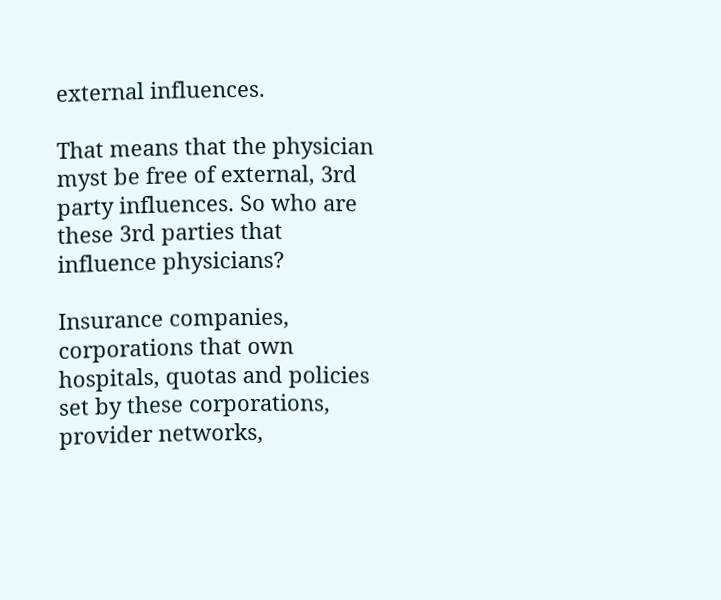external influences.

That means that the physician myst be free of external, 3rd party influences. So who are these 3rd parties that influence physicians?

Insurance companies, corporations that own hospitals, quotas and policies set by these corporations, provider networks,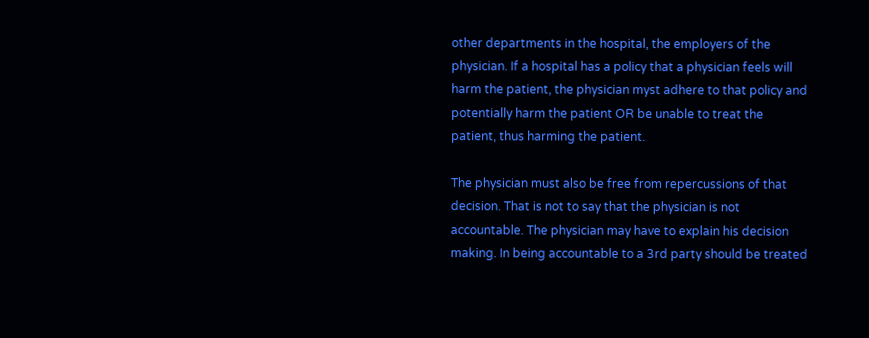other departments in the hospital, the employers of the physician. If a hospital has a policy that a physician feels will harm the patient, the physician myst adhere to that policy and potentially harm the patient OR be unable to treat the patient, thus harming the patient.

The physician must also be free from repercussions of that decision. That is not to say that the physician is not accountable. The physician may have to explain his decision making. In being accountable to a 3rd party should be treated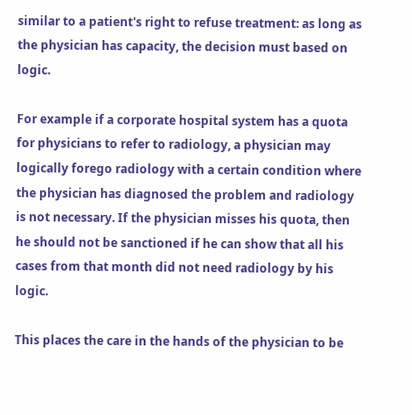similar to a patient's right to refuse treatment: as long as the physician has capacity, the decision must based on logic.

For example if a corporate hospital system has a quota for physicians to refer to radiology, a physician may logically forego radiology with a certain condition where the physician has diagnosed the problem and radiology is not necessary. If the physician misses his quota, then he should not be sanctioned if he can show that all his cases from that month did not need radiology by his logic.

This places the care in the hands of the physician to be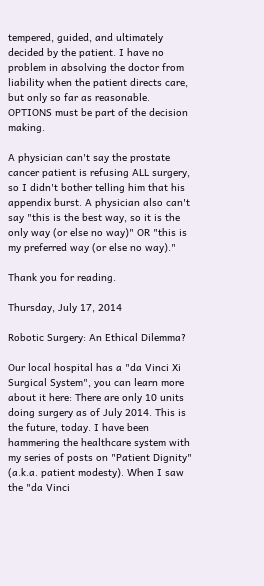tempered, guided, and ultimately decided by the patient. I have no problem in absolving the doctor from liability when the patient directs care, but only so far as reasonable. OPTIONS must be part of the decision making.

A physician can't say the prostate cancer patient is refusing ALL surgery, so I didn't bother telling him that his appendix burst. A physician also can't say "this is the best way, so it is the only way (or else no way)" OR "this is my preferred way (or else no way)."

Thank you for reading.

Thursday, July 17, 2014

Robotic Surgery: An Ethical Dilemma?

Our local hospital has a "da Vinci Xi Surgical System", you can learn more about it here: There are only 10 units doing surgery as of July 2014. This is the future, today. I have been hammering the healthcare system with my series of posts on "Patient Dignity" (a.k.a. patient modesty). When I saw the "da Vinci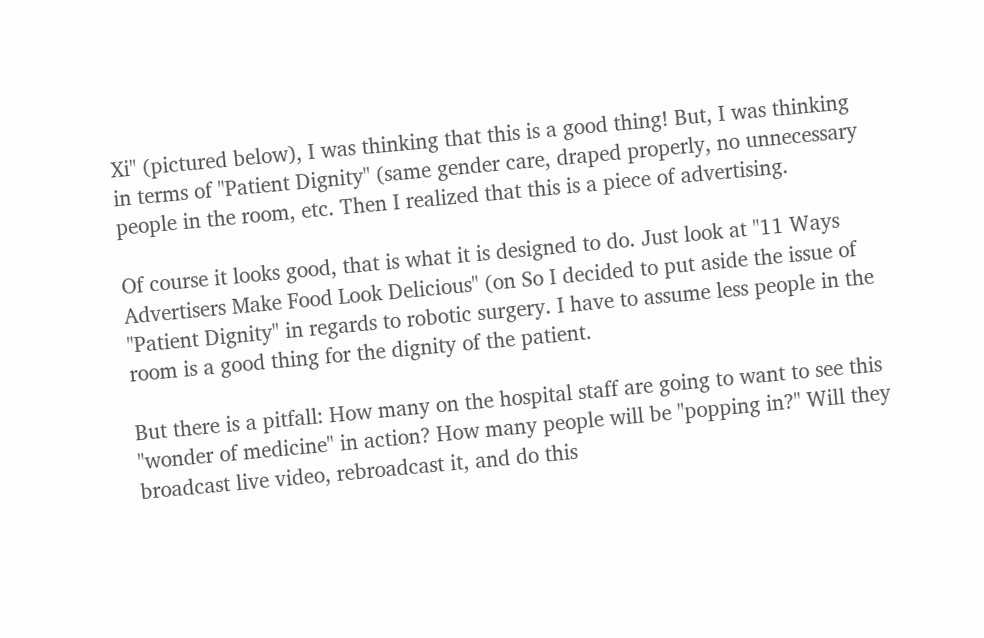Xi" (pictured below), I was thinking that this is a good thing! But, I was thinking in terms of "Patient Dignity" (same gender care, draped properly, no unnecessary people in the room, etc. Then I realized that this is a piece of advertising.

Of course it looks good, that is what it is designed to do. Just look at "11 Ways Advertisers Make Food Look Delicious" (on So I decided to put aside the issue of "Patient Dignity" in regards to robotic surgery. I have to assume less people in the room is a good thing for the dignity of the patient.

But there is a pitfall: How many on the hospital staff are going to want to see this "wonder of medicine" in action? How many people will be "popping in?" Will they broadcast live video, rebroadcast it, and do this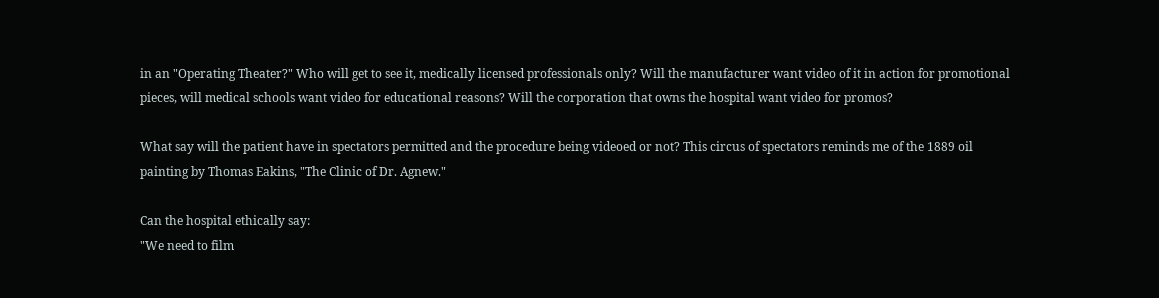in an "Operating Theater?" Who will get to see it, medically licensed professionals only? Will the manufacturer want video of it in action for promotional pieces, will medical schools want video for educational reasons? Will the corporation that owns the hospital want video for promos?

What say will the patient have in spectators permitted and the procedure being videoed or not? This circus of spectators reminds me of the 1889 oil painting by Thomas Eakins, "The Clinic of Dr. Agnew."

Can the hospital ethically say:
"We need to film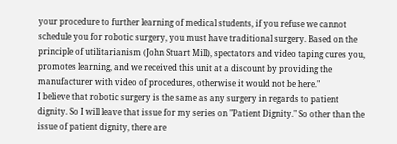your procedure to further learning of medical students, if you refuse we cannot schedule you for robotic surgery, you must have traditional surgery. Based on the principle of utilitarianism (John Stuart Mill), spectators and video taping cures you, promotes learning, and we received this unit at a discount by providing the manufacturer with video of procedures, otherwise it would not be here."
I believe that robotic surgery is the same as any surgery in regards to patient dignity. So I will leave that issue for my series on "Patient Dignity." So other than the issue of patient dignity, there are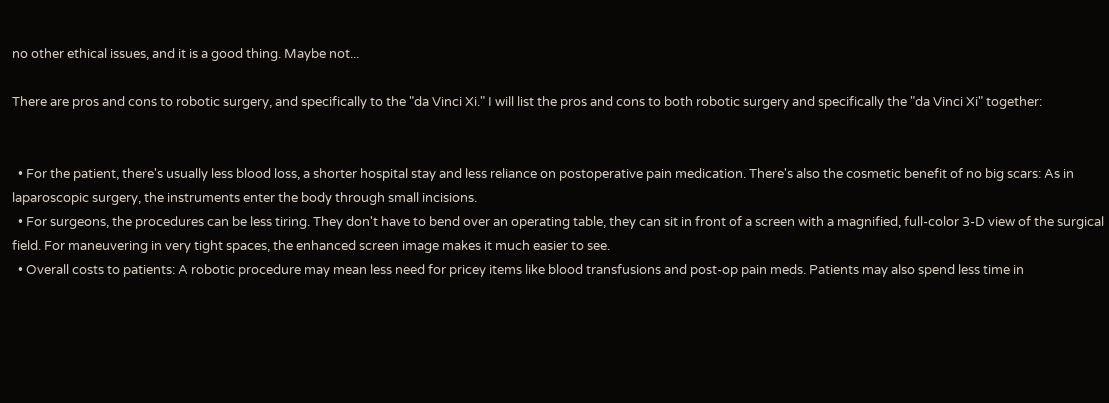no other ethical issues, and it is a good thing. Maybe not...

There are pros and cons to robotic surgery, and specifically to the "da Vinci Xi." I will list the pros and cons to both robotic surgery and specifically the "da Vinci Xi" together:


  • For the patient, there's usually less blood loss, a shorter hospital stay and less reliance on postoperative pain medication. There's also the cosmetic benefit of no big scars: As in laparoscopic surgery, the instruments enter the body through small incisions.
  • For surgeons, the procedures can be less tiring. They don't have to bend over an operating table, they can sit in front of a screen with a magnified, full-color 3-D view of the surgical field. For maneuvering in very tight spaces, the enhanced screen image makes it much easier to see.
  • Overall costs to patients: A robotic procedure may mean less need for pricey items like blood transfusions and post-op pain meds. Patients may also spend less time in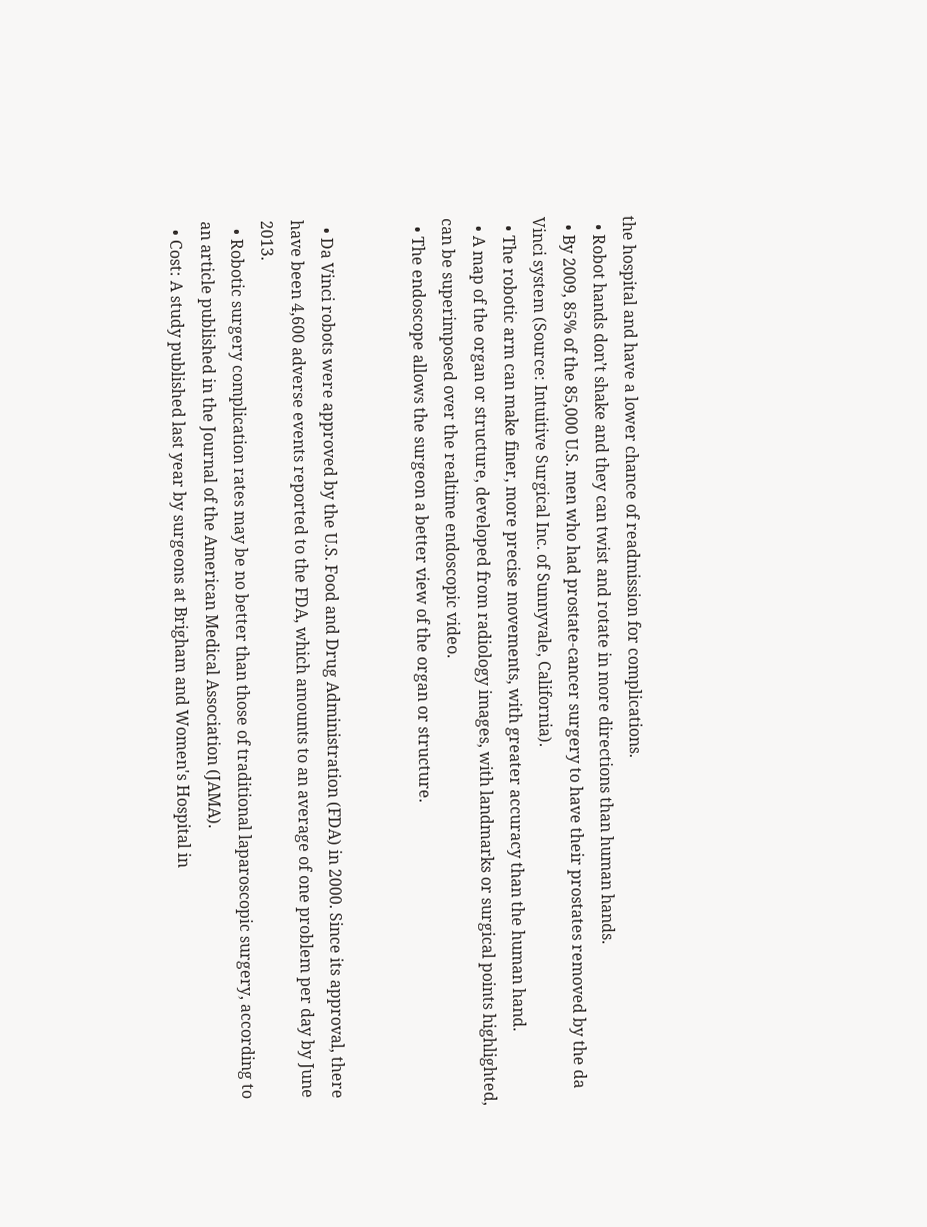the hospital and have a lower chance of readmission for complications.
  • Robot hands don’t shake and they can twist and rotate in more directions than human hands.
  • By 2009, 85% of the 85,000 U.S. men who had prostate-cancer surgery to have their prostates removed by the da Vinci system (Source: Intuitive Surgical Inc. of Sunnyvale, California).
  • The robotic arm can make finer, more precise movements, with greater accuracy than the human hand.
  • A map of the organ or structure, developed from radiology images, with landmarks or surgical points highlighted, can be superimposed over the realtime endoscopic video.
  • The endoscope allows the surgeon a better view of the organ or structure.


  • Da Vinci robots were approved by the U.S. Food and Drug Administration (FDA) in 2000. Since its approval, there have been 4,600 adverse events reported to the FDA, which amounts to an average of one problem per day by June 2013.
  • Robotic surgery complication rates may be no better than those of traditional laparoscopic surgery, according to an article published in the Journal of the American Medical Association (JAMA).
  • Cost: A study published last year by surgeons at Brigham and Women's Hospital in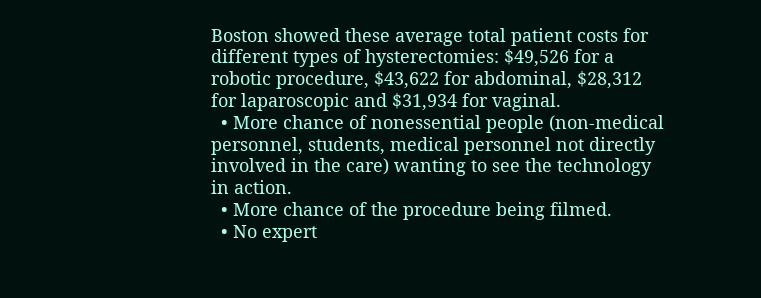Boston showed these average total patient costs for different types of hysterectomies: $49,526 for a robotic procedure, $43,622 for abdominal, $28,312 for laparoscopic and $31,934 for vaginal.
  • More chance of nonessential people (non-medical personnel, students, medical personnel not directly involved in the care) wanting to see the technology in action.
  • More chance of the procedure being filmed.
  • No expert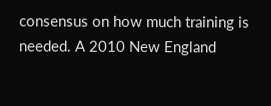consensus on how much training is needed. A 2010 New England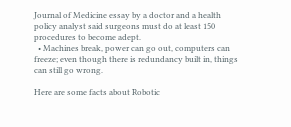Journal of Medicine essay by a doctor and a health policy analyst said surgeons must do at least 150 procedures to become adept.
  • Machines break, power can go out, computers can freeze; even though there is redundancy built in, things can still go wrong.

Here are some facts about Robotic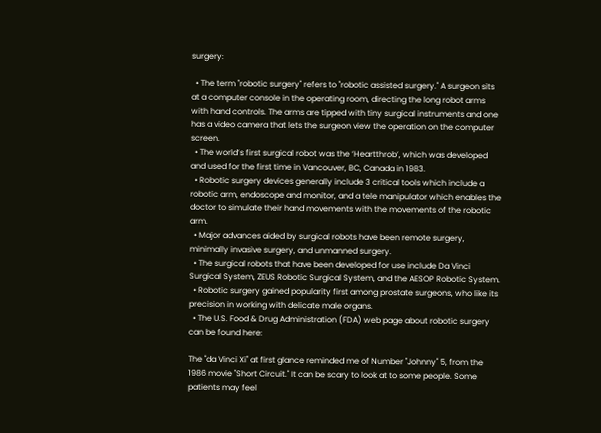surgery:

  • The term "robotic surgery" refers to "robotic assisted surgery." A surgeon sits at a computer console in the operating room, directing the long robot arms with hand controls. The arms are tipped with tiny surgical instruments and one has a video camera that lets the surgeon view the operation on the computer screen.
  • The world’s first surgical robot was the ‘Heartthrob’, which was developed and used for the first time in Vancouver, BC, Canada in 1983.
  • Robotic surgery devices generally include 3 critical tools which include a robotic arm, endoscope and monitor, and a tele manipulator which enables the doctor to simulate their hand movements with the movements of the robotic arm.
  • Major advances aided by surgical robots have been remote surgery, minimally invasive surgery, and unmanned surgery.
  • The surgical robots that have been developed for use include Da Vinci Surgical System, ZEUS Robotic Surgical System, and the AESOP Robotic System.
  • Robotic surgery gained popularity first among prostate surgeons, who like its precision in working with delicate male organs.
  • The U.S. Food & Drug Administration (FDA) web page about robotic surgery can be found here:

The "da Vinci Xi" at first glance reminded me of Number "Johnny" 5, from the 1986 movie "Short Circuit." It can be scary to look at to some people. Some patients may feel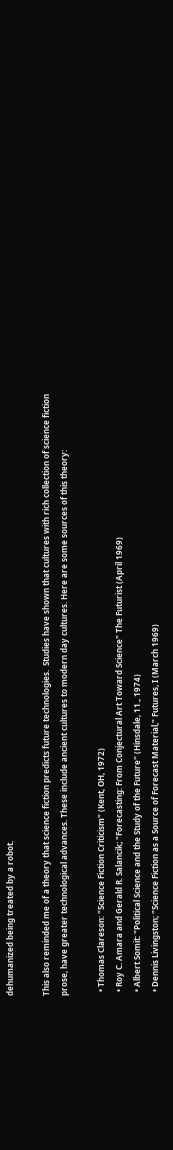dehumanized being treated by a robot.

This also reminded me of a theory that science fiction predicts future technologies.  Studies have shown that cultures with rich collection of science fiction prose, have greater technological advances. These include ancient cultures to modern day cultures. Here are some sources of this theory:

  • Thomas Clareson: "Science Fiction Criticism" (Kent, OH, 1972)
  • Roy C. Amara and Gerald R. Salancik; "Forecasting: From Conjectural Art Toward Science" The Futurist (April 1969)
  • Albert Somit: "Political Science and the Study of the Future" (Hinsdale, 11., 1974)
  • Dennis Livingston; "Science Fiction as a Source of Forecast Material," Futures, I (March 1969)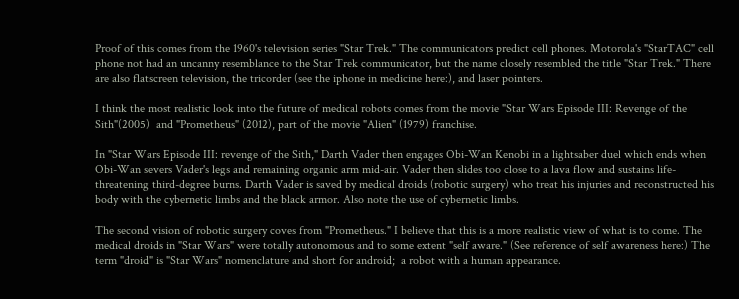Proof of this comes from the 1960's television series "Star Trek." The communicators predict cell phones. Motorola's "StarTAC" cell phone not had an uncanny resemblance to the Star Trek communicator, but the name closely resembled the title "Star Trek." There are also flatscreen television, the tricorder (see the iphone in medicine here:), and laser pointers.

I think the most realistic look into the future of medical robots comes from the movie "Star Wars Episode III: Revenge of the Sith"(2005)  and "Prometheus" (2012), part of the movie "Alien" (1979) franchise.

In "Star Wars Episode III: revenge of the Sith," Darth Vader then engages Obi-Wan Kenobi in a lightsaber duel which ends when Obi-Wan severs Vader's legs and remaining organic arm mid-air. Vader then slides too close to a lava flow and sustains life-threatening third-degree burns. Darth Vader is saved by medical droids (robotic surgery) who treat his injuries and reconstructed his body with the cybernetic limbs and the black armor. Also note the use of cybernetic limbs.

The second vision of robotic surgery coves from "Prometheus." I believe that this is a more realistic view of what is to come. The medical droids in "Star Wars" were totally autonomous and to some extent "self aware." (See reference of self awareness here:) The term "droid" is "Star Wars" nomenclature and short for android;  a robot with a human appearance.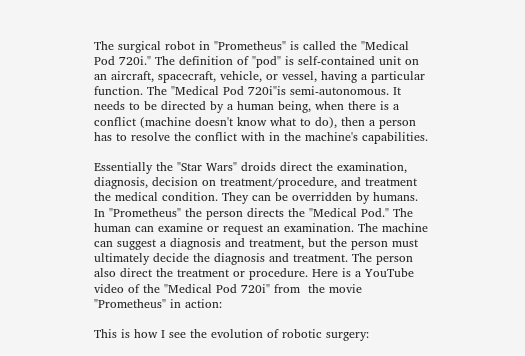The surgical robot in "Prometheus" is called the "Medical Pod 720i." The definition of "pod" is self-contained unit on an aircraft, spacecraft, vehicle, or vessel, having a particular function. The "Medical Pod 720i"is semi-autonomous. It needs to be directed by a human being, when there is a conflict (machine doesn't know what to do), then a person has to resolve the conflict with in the machine's capabilities.

Essentially the "Star Wars" droids direct the examination, diagnosis, decision on treatment/procedure, and treatment the medical condition. They can be overridden by humans. In "Prometheus" the person directs the "Medical Pod." The human can examine or request an examination. The machine can suggest a diagnosis and treatment, but the person must ultimately decide the diagnosis and treatment. The person also direct the treatment or procedure. Here is a YouTube video of the "Medical Pod 720i" from  the movie "Prometheus" in action:

This is how I see the evolution of robotic surgery: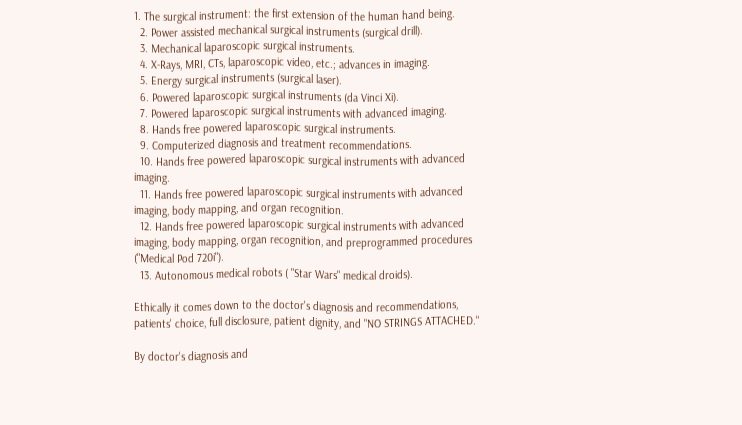1. The surgical instrument: the first extension of the human hand being.
  2. Power assisted mechanical surgical instruments (surgical drill).
  3. Mechanical laparoscopic surgical instruments.
  4. X-Rays, MRI, CTs, laparoscopic video, etc.; advances in imaging.
  5. Energy surgical instruments (surgical laser).
  6. Powered laparoscopic surgical instruments (da Vinci Xi).
  7. Powered laparoscopic surgical instruments with advanced imaging.
  8. Hands free powered laparoscopic surgical instruments.
  9. Computerized diagnosis and treatment recommendations.
  10. Hands free powered laparoscopic surgical instruments with advanced imaging.
  11. Hands free powered laparoscopic surgical instruments with advanced imaging, body mapping, and organ recognition.
  12. Hands free powered laparoscopic surgical instruments with advanced imaging, body mapping, organ recognition, and preprogrammed procedures ("Medical Pod 720i").
  13. Autonomous medical robots ( "Star Wars" medical droids).

Ethically it comes down to the doctor's diagnosis and recommendations, patients' choice, full disclosure, patient dignity, and "NO STRINGS ATTACHED."

By doctor's diagnosis and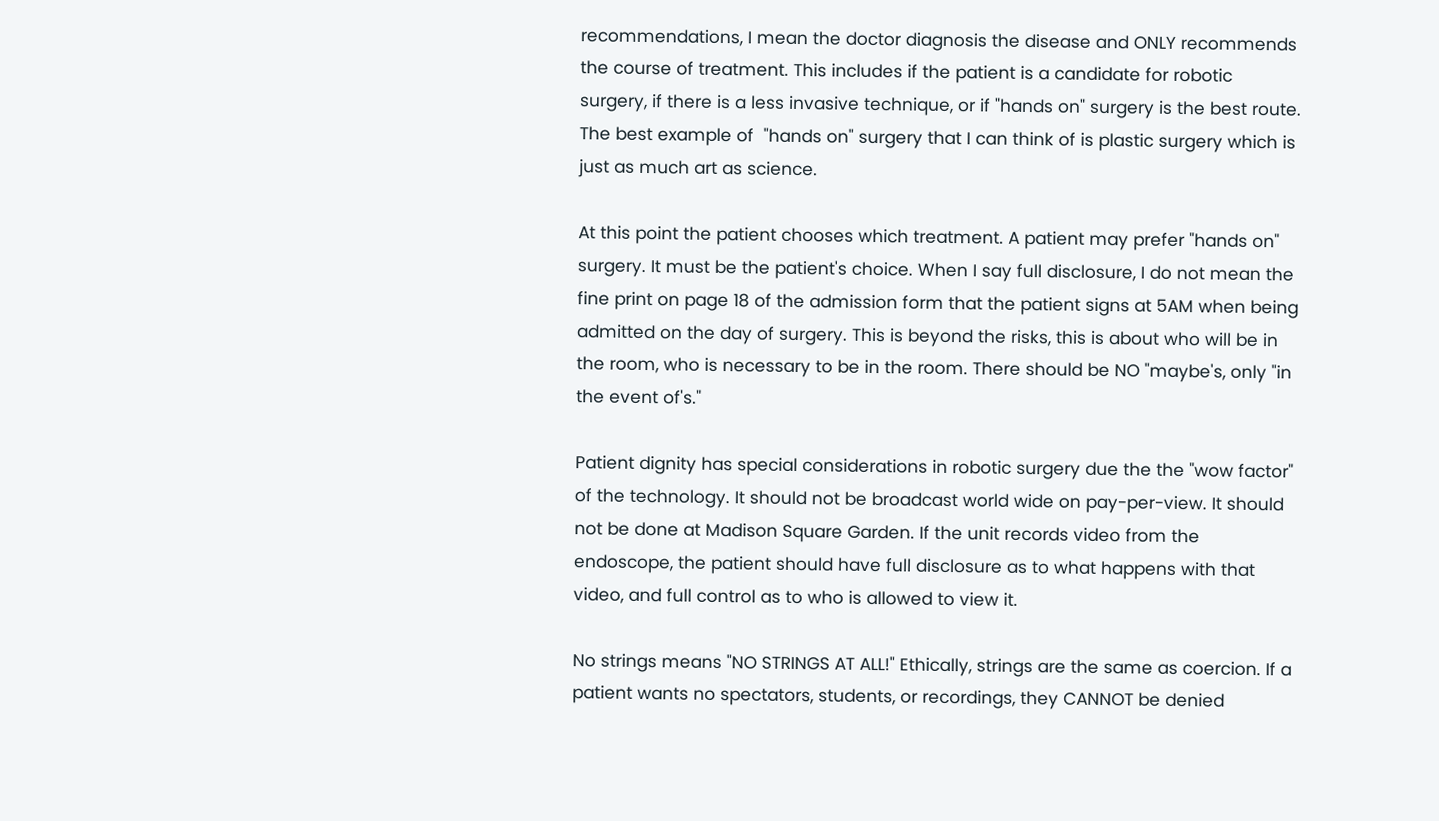recommendations, I mean the doctor diagnosis the disease and ONLY recommends the course of treatment. This includes if the patient is a candidate for robotic surgery, if there is a less invasive technique, or if "hands on" surgery is the best route. The best example of  "hands on" surgery that I can think of is plastic surgery which is just as much art as science.

At this point the patient chooses which treatment. A patient may prefer "hands on" surgery. It must be the patient's choice. When I say full disclosure, I do not mean the fine print on page 18 of the admission form that the patient signs at 5AM when being admitted on the day of surgery. This is beyond the risks, this is about who will be in the room, who is necessary to be in the room. There should be NO "maybe's, only "in the event of's."

Patient dignity has special considerations in robotic surgery due the the "wow factor" of the technology. It should not be broadcast world wide on pay-per-view. It should not be done at Madison Square Garden. If the unit records video from the endoscope, the patient should have full disclosure as to what happens with that video, and full control as to who is allowed to view it.

No strings means "NO STRINGS AT ALL!" Ethically, strings are the same as coercion. If a patient wants no spectators, students, or recordings, they CANNOT be denied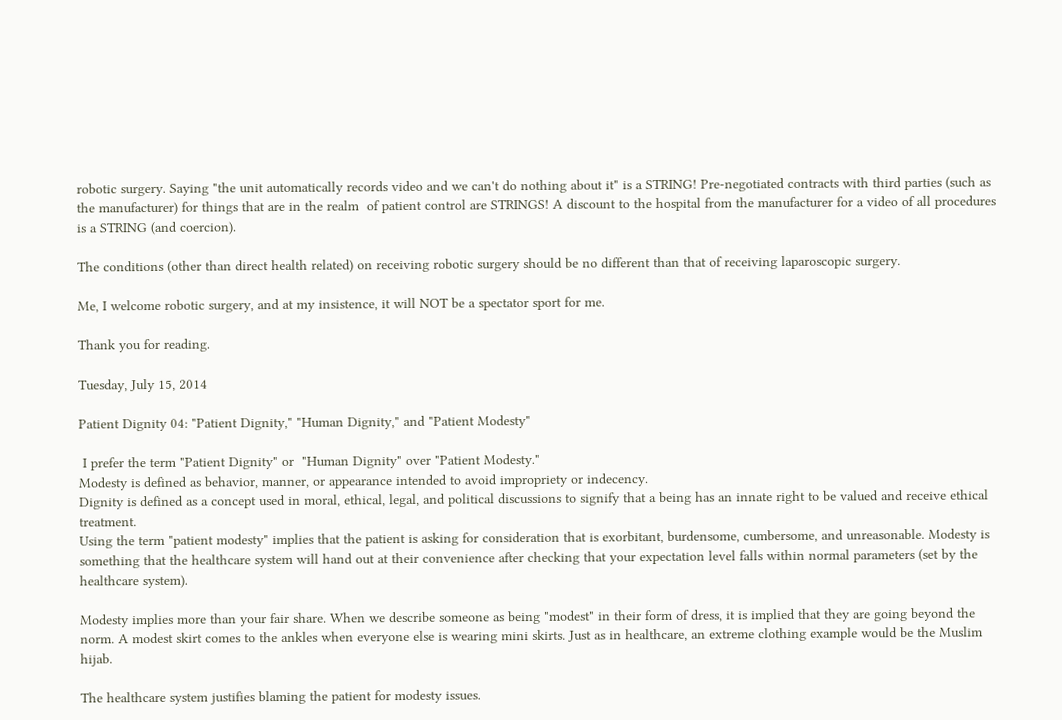robotic surgery. Saying "the unit automatically records video and we can't do nothing about it" is a STRING! Pre-negotiated contracts with third parties (such as the manufacturer) for things that are in the realm  of patient control are STRINGS! A discount to the hospital from the manufacturer for a video of all procedures is a STRING (and coercion).

The conditions (other than direct health related) on receiving robotic surgery should be no different than that of receiving laparoscopic surgery.

Me, I welcome robotic surgery, and at my insistence, it will NOT be a spectator sport for me.

Thank you for reading.

Tuesday, July 15, 2014

Patient Dignity 04: "Patient Dignity," "Human Dignity," and "Patient Modesty"

 I prefer the term "Patient Dignity" or  "Human Dignity" over "Patient Modesty."
Modesty is defined as behavior, manner, or appearance intended to avoid impropriety or indecency.
Dignity is defined as a concept used in moral, ethical, legal, and political discussions to signify that a being has an innate right to be valued and receive ethical treatment.
Using the term "patient modesty" implies that the patient is asking for consideration that is exorbitant, burdensome, cumbersome, and unreasonable. Modesty is something that the healthcare system will hand out at their convenience after checking that your expectation level falls within normal parameters (set by the healthcare system).

Modesty implies more than your fair share. When we describe someone as being "modest" in their form of dress, it is implied that they are going beyond the norm. A modest skirt comes to the ankles when everyone else is wearing mini skirts. Just as in healthcare, an extreme clothing example would be the Muslim hijab.

The healthcare system justifies blaming the patient for modesty issues.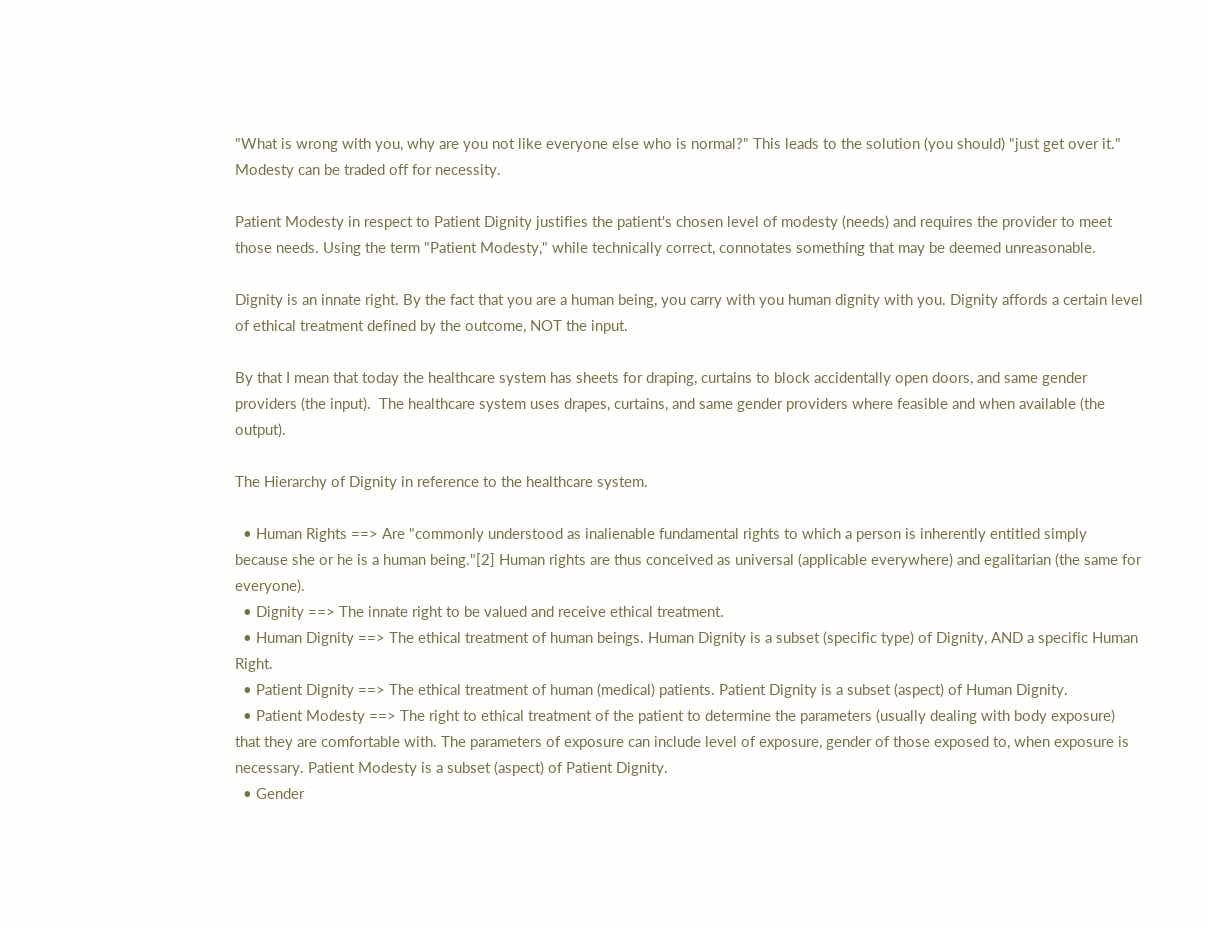"What is wrong with you, why are you not like everyone else who is normal?" This leads to the solution (you should) "just get over it." Modesty can be traded off for necessity.

Patient Modesty in respect to Patient Dignity justifies the patient's chosen level of modesty (needs) and requires the provider to meet those needs. Using the term "Patient Modesty," while technically correct, connotates something that may be deemed unreasonable.

Dignity is an innate right. By the fact that you are a human being, you carry with you human dignity with you. Dignity affords a certain level of ethical treatment defined by the outcome, NOT the input.

By that I mean that today the healthcare system has sheets for draping, curtains to block accidentally open doors, and same gender providers (the input).  The healthcare system uses drapes, curtains, and same gender providers where feasible and when available (the output).

The Hierarchy of Dignity in reference to the healthcare system.

  • Human Rights ==> Are "commonly understood as inalienable fundamental rights to which a person is inherently entitled simply because she or he is a human being."[2] Human rights are thus conceived as universal (applicable everywhere) and egalitarian (the same for everyone).
  • Dignity ==> The innate right to be valued and receive ethical treatment.
  • Human Dignity ==> The ethical treatment of human beings. Human Dignity is a subset (specific type) of Dignity, AND a specific Human Right.
  • Patient Dignity ==> The ethical treatment of human (medical) patients. Patient Dignity is a subset (aspect) of Human Dignity.
  • Patient Modesty ==> The right to ethical treatment of the patient to determine the parameters (usually dealing with body exposure) that they are comfortable with. The parameters of exposure can include level of exposure, gender of those exposed to, when exposure is necessary. Patient Modesty is a subset (aspect) of Patient Dignity.
  • Gender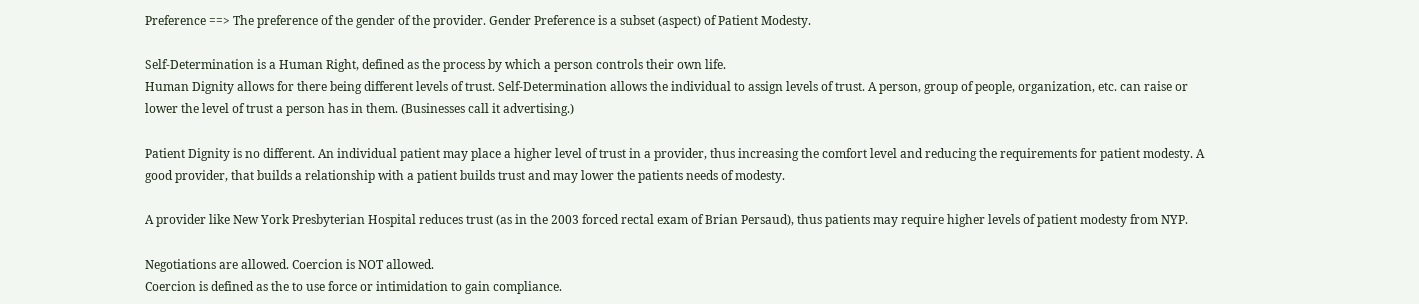Preference ==> The preference of the gender of the provider. Gender Preference is a subset (aspect) of Patient Modesty.

Self-Determination is a Human Right, defined as the process by which a person controls their own life.
Human Dignity allows for there being different levels of trust. Self-Determination allows the individual to assign levels of trust. A person, group of people, organization, etc. can raise or lower the level of trust a person has in them. (Businesses call it advertising.)

Patient Dignity is no different. An individual patient may place a higher level of trust in a provider, thus increasing the comfort level and reducing the requirements for patient modesty. A good provider, that builds a relationship with a patient builds trust and may lower the patients needs of modesty.

A provider like New York Presbyterian Hospital reduces trust (as in the 2003 forced rectal exam of Brian Persaud), thus patients may require higher levels of patient modesty from NYP.

Negotiations are allowed. Coercion is NOT allowed.
Coercion is defined as the to use force or intimidation to gain compliance.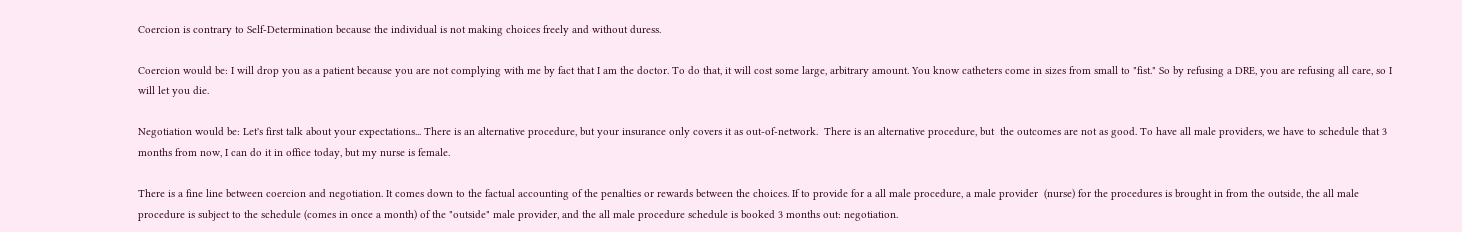Coercion is contrary to Self-Determination because the individual is not making choices freely and without duress.

Coercion would be: I will drop you as a patient because you are not complying with me by fact that I am the doctor. To do that, it will cost some large, arbitrary amount. You know catheters come in sizes from small to "fist." So by refusing a DRE, you are refusing all care, so I will let you die.

Negotiation would be: Let's first talk about your expectations... There is an alternative procedure, but your insurance only covers it as out-of-network.  There is an alternative procedure, but  the outcomes are not as good. To have all male providers, we have to schedule that 3 months from now, I can do it in office today, but my nurse is female.

There is a fine line between coercion and negotiation. It comes down to the factual accounting of the penalties or rewards between the choices. If to provide for a all male procedure, a male provider  (nurse) for the procedures is brought in from the outside, the all male procedure is subject to the schedule (comes in once a month) of the "outside" male provider, and the all male procedure schedule is booked 3 months out: negotiation.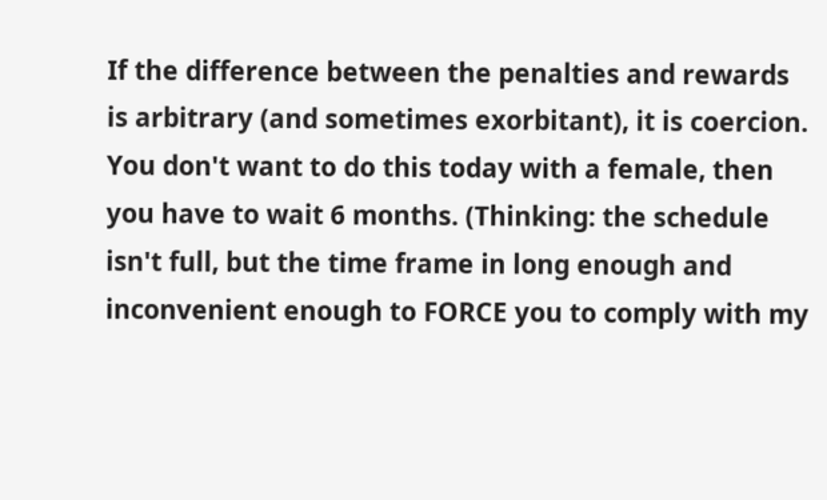If the difference between the penalties and rewards is arbitrary (and sometimes exorbitant), it is coercion. You don't want to do this today with a female, then you have to wait 6 months. (Thinking: the schedule isn't full, but the time frame in long enough and inconvenient enough to FORCE you to comply with my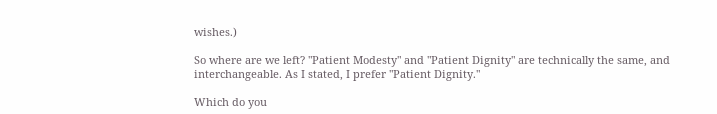wishes.)

So where are we left? "Patient Modesty" and "Patient Dignity" are technically the same, and interchangeable. As I stated, I prefer "Patient Dignity."

Which do you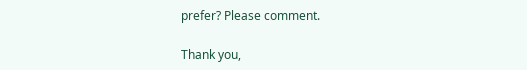prefer? Please comment.

Thank you,